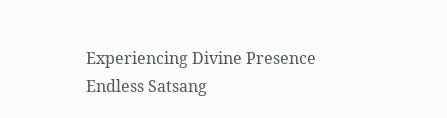Experiencing Divine Presence
Endless Satsang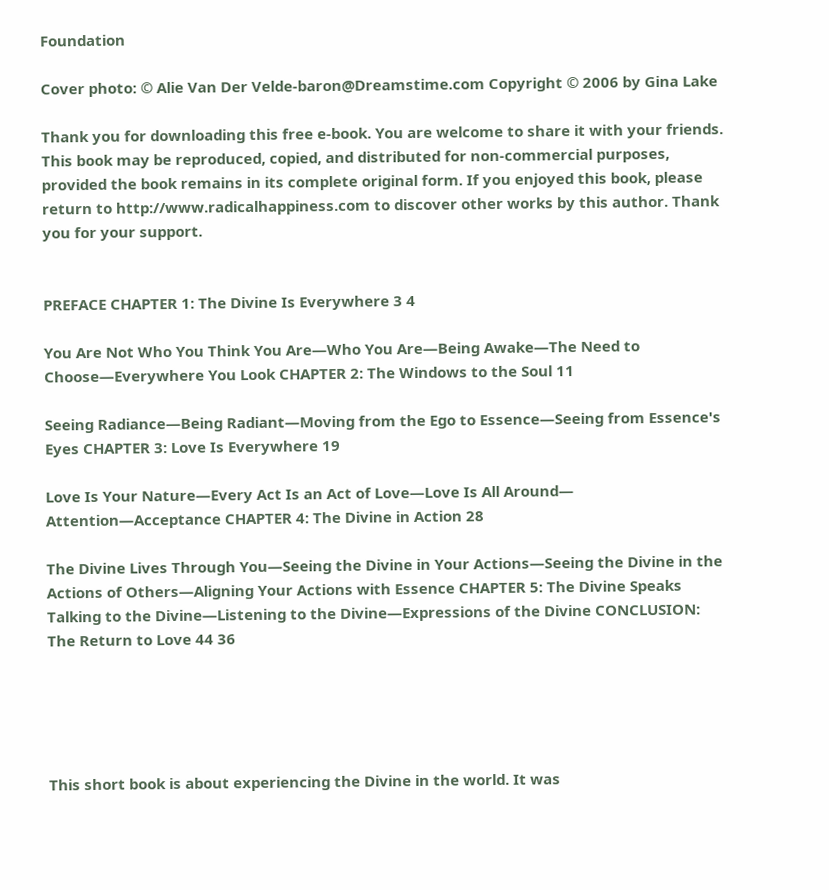Foundation

Cover photo: © Alie Van Der Velde-baron@Dreamstime.com Copyright © 2006 by Gina Lake

Thank you for downloading this free e-book. You are welcome to share it with your friends. This book may be reproduced, copied, and distributed for non-commercial purposes, provided the book remains in its complete original form. If you enjoyed this book, please return to http://www.radicalhappiness.com to discover other works by this author. Thank you for your support.


PREFACE CHAPTER 1: The Divine Is Everywhere 3 4

You Are Not Who You Think You Are—Who You Are—Being Awake—The Need to Choose—Everywhere You Look CHAPTER 2: The Windows to the Soul 11

Seeing Radiance—Being Radiant—Moving from the Ego to Essence—Seeing from Essence's Eyes CHAPTER 3: Love Is Everywhere 19

Love Is Your Nature—Every Act Is an Act of Love—Love Is All Around— Attention—Acceptance CHAPTER 4: The Divine in Action 28

The Divine Lives Through You—Seeing the Divine in Your Actions—Seeing the Divine in the Actions of Others—Aligning Your Actions with Essence CHAPTER 5: The Divine Speaks Talking to the Divine—Listening to the Divine—Expressions of the Divine CONCLUSION: The Return to Love 44 36





This short book is about experiencing the Divine in the world. It was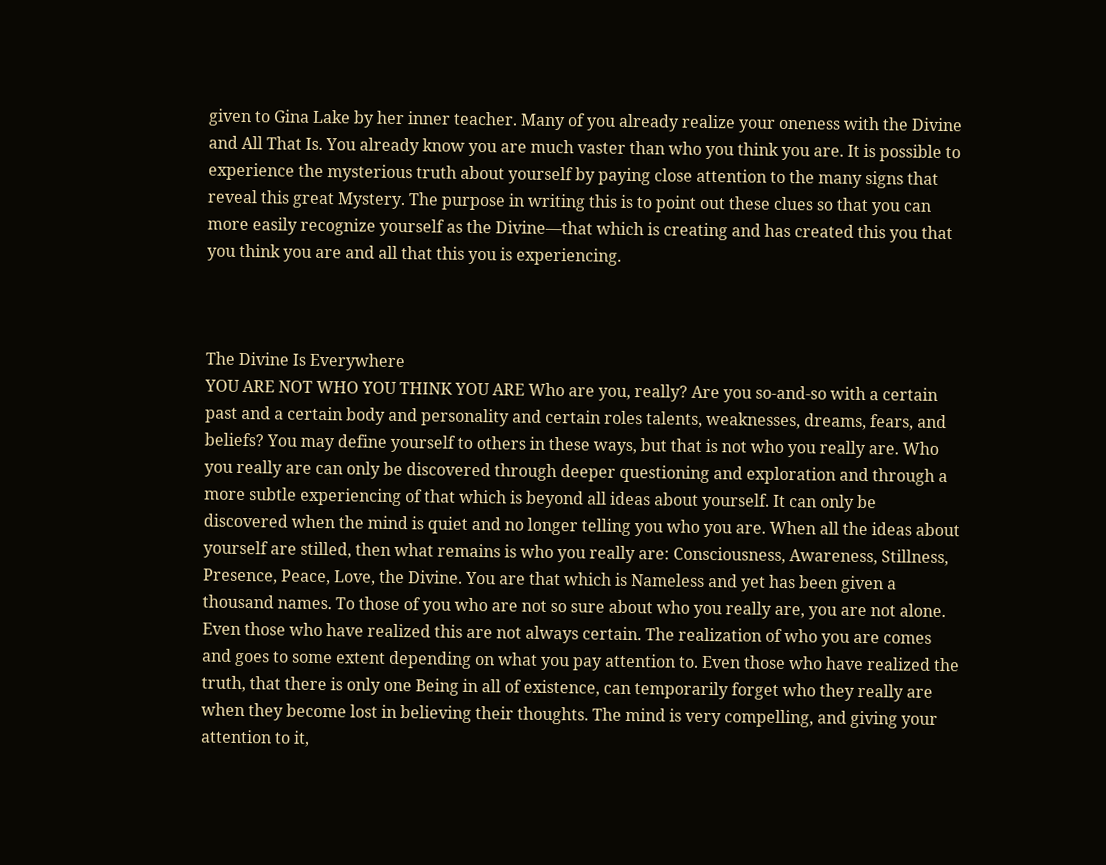given to Gina Lake by her inner teacher. Many of you already realize your oneness with the Divine and All That Is. You already know you are much vaster than who you think you are. It is possible to experience the mysterious truth about yourself by paying close attention to the many signs that reveal this great Mystery. The purpose in writing this is to point out these clues so that you can more easily recognize yourself as the Divine—that which is creating and has created this you that you think you are and all that this you is experiencing.



The Divine Is Everywhere
YOU ARE NOT WHO YOU THINK YOU ARE Who are you, really? Are you so-and-so with a certain past and a certain body and personality and certain roles talents, weaknesses, dreams, fears, and beliefs? You may define yourself to others in these ways, but that is not who you really are. Who you really are can only be discovered through deeper questioning and exploration and through a more subtle experiencing of that which is beyond all ideas about yourself. It can only be discovered when the mind is quiet and no longer telling you who you are. When all the ideas about yourself are stilled, then what remains is who you really are: Consciousness, Awareness, Stillness, Presence, Peace, Love, the Divine. You are that which is Nameless and yet has been given a thousand names. To those of you who are not so sure about who you really are, you are not alone. Even those who have realized this are not always certain. The realization of who you are comes and goes to some extent depending on what you pay attention to. Even those who have realized the truth, that there is only one Being in all of existence, can temporarily forget who they really are when they become lost in believing their thoughts. The mind is very compelling, and giving your attention to it,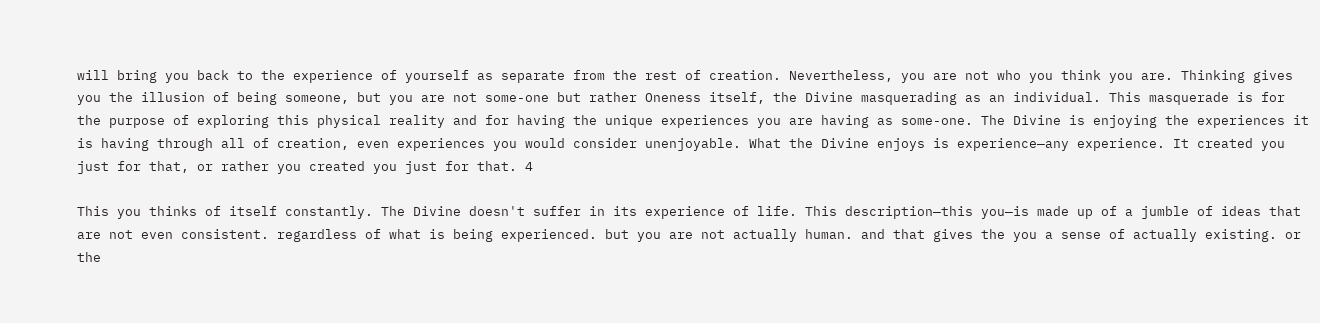will bring you back to the experience of yourself as separate from the rest of creation. Nevertheless, you are not who you think you are. Thinking gives you the illusion of being someone, but you are not some-one but rather Oneness itself, the Divine masquerading as an individual. This masquerade is for the purpose of exploring this physical reality and for having the unique experiences you are having as some-one. The Divine is enjoying the experiences it is having through all of creation, even experiences you would consider unenjoyable. What the Divine enjoys is experience—any experience. It created you just for that, or rather you created you just for that. 4

This you thinks of itself constantly. The Divine doesn't suffer in its experience of life. This description—this you—is made up of a jumble of ideas that are not even consistent. regardless of what is being experienced. but you are not actually human. and that gives the you a sense of actually existing. or the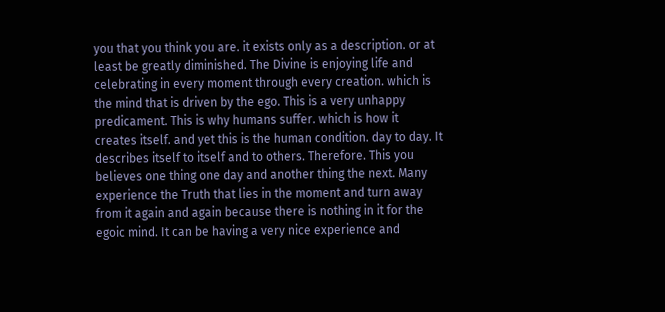you that you think you are. it exists only as a description. or at least be greatly diminished. The Divine is enjoying life and celebrating in every moment through every creation. which is the mind that is driven by the ego. This is a very unhappy predicament. This is why humans suffer. which is how it creates itself. and yet this is the human condition. day to day. It describes itself to itself and to others. Therefore. This you believes one thing one day and another thing the next. Many experience the Truth that lies in the moment and turn away from it again and again because there is nothing in it for the egoic mind. It can be having a very nice experience and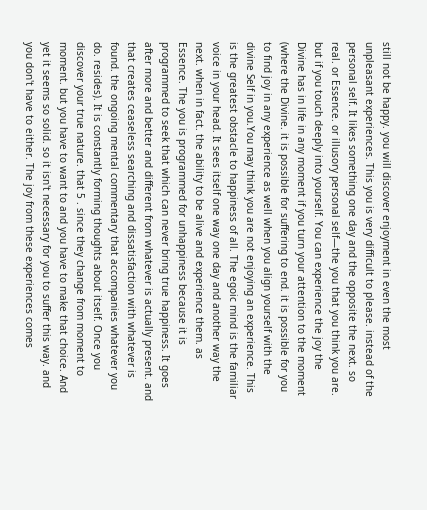still not be happy. you will discover enjoyment in even the most unpleasant experiences. This you is very difficult to please. instead of the personal self. It likes something one day and the opposite the next. so real. or Essence. or illusory personal self—the you that you think you are. but if you touch deeply into yourself. You can experience the joy the Divine has in life in any moment if you turn your attention to the moment (where the Divine. it is possible for suffering to end. it is possible for you to find joy in any experience as well when you align yourself with the divine Self in you.You may think you are not enjoying an experience. This is the greatest obstacle to happiness of all. The egoic mind is the familiar voice in your head. It sees itself one way one day and another way the next. when in fact. the ability to be alive and experience them. as Essence. The you is programmed for unhappiness because it is programmed to seek that which can never bring true happiness. It goes after more and better and different from whatever is actually present. and that creates ceaseless searching and dissatisfaction with whatever is found. the ongoing mental commentary that accompanies whatever you do. resides). It is constantly forming thoughts about itself. Once you discover your true nature. that 5 . since they change from moment to moment. but you have to want to and you have to make that choice. And yet it seems so solid. so it isn't necessary for you to suffer this way. and you don't have to either. The joy from these experiences comes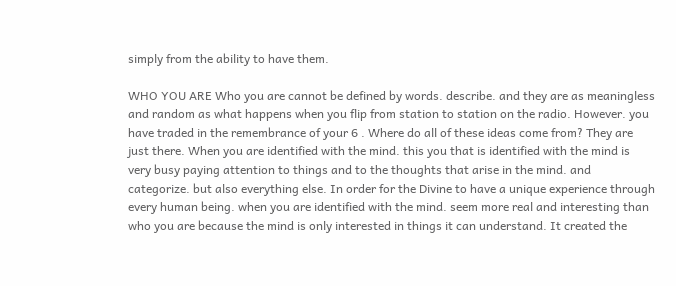simply from the ability to have them.

WHO YOU ARE Who you are cannot be defined by words. describe. and they are as meaningless and random as what happens when you flip from station to station on the radio. However. you have traded in the remembrance of your 6 . Where do all of these ideas come from? They are just there. When you are identified with the mind. this you that is identified with the mind is very busy paying attention to things and to the thoughts that arise in the mind. and categorize. but also everything else. In order for the Divine to have a unique experience through every human being. when you are identified with the mind. seem more real and interesting than who you are because the mind is only interested in things it can understand. It created the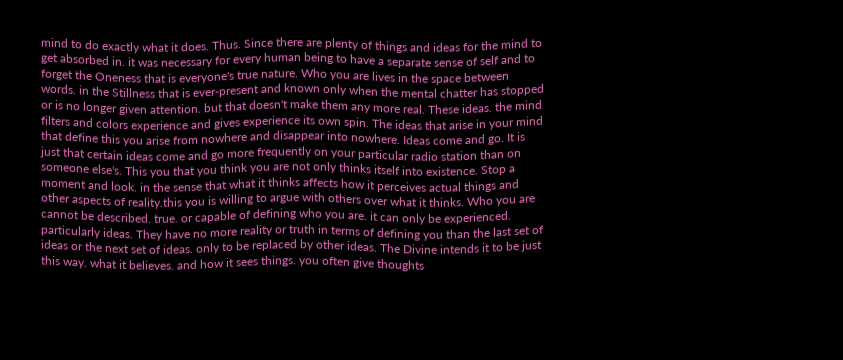mind to do exactly what it does. Thus. Since there are plenty of things and ideas for the mind to get absorbed in. it was necessary for every human being to have a separate sense of self and to forget the Oneness that is everyone's true nature. Who you are lives in the space between words. in the Stillness that is ever-present and known only when the mental chatter has stopped or is no longer given attention. but that doesn't make them any more real. These ideas. the mind filters and colors experience and gives experience its own spin. The ideas that arise in your mind that define this you arise from nowhere and disappear into nowhere. Ideas come and go. It is just that certain ideas come and go more frequently on your particular radio station than on someone else's. This you that you think you are not only thinks itself into existence. Stop a moment and look. in the sense that what it thinks affects how it perceives actual things and other aspects of reality.this you is willing to argue with others over what it thinks. Who you are cannot be described. true. or capable of defining who you are. it can only be experienced. particularly ideas. They have no more reality or truth in terms of defining you than the last set of ideas or the next set of ideas. only to be replaced by other ideas. The Divine intends it to be just this way. what it believes. and how it sees things. you often give thoughts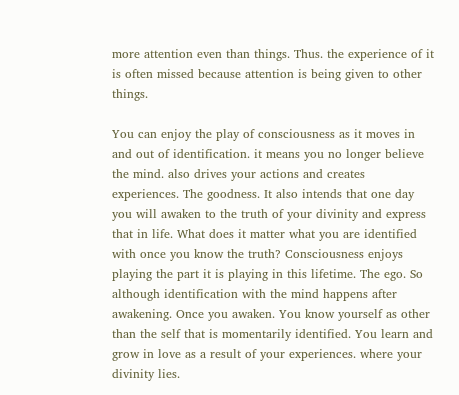more attention even than things. Thus. the experience of it is often missed because attention is being given to other things.

You can enjoy the play of consciousness as it moves in and out of identification. it means you no longer believe the mind. also drives your actions and creates experiences. The goodness. It also intends that one day you will awaken to the truth of your divinity and express that in life. What does it matter what you are identified with once you know the truth? Consciousness enjoys playing the part it is playing in this lifetime. The ego. So although identification with the mind happens after awakening. Once you awaken. You know yourself as other than the self that is momentarily identified. You learn and grow in love as a result of your experiences. where your divinity lies.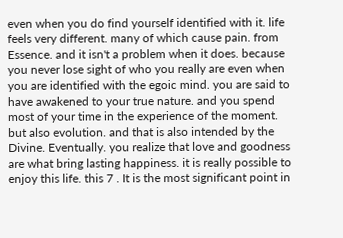even when you do find yourself identified with it. life feels very different. many of which cause pain. from Essence. and it isn't a problem when it does. because you never lose sight of who you really are even when you are identified with the egoic mind. you are said to have awakened to your true nature. and you spend most of your time in the experience of the moment. but also evolution. and that is also intended by the Divine. Eventually. you realize that love and goodness are what bring lasting happiness. it is really possible to enjoy this life. this 7 . It is the most significant point in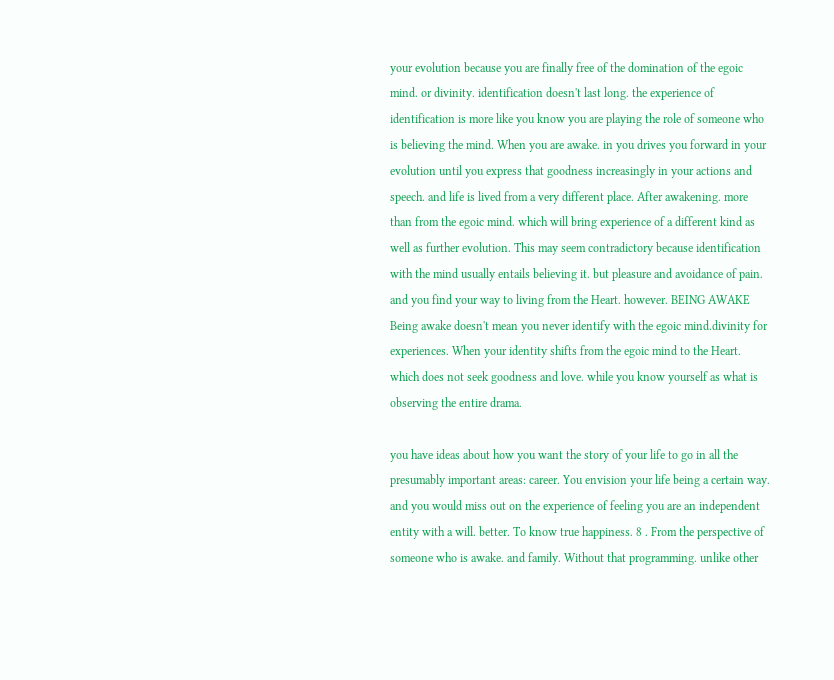your evolution because you are finally free of the domination of the egoic mind. or divinity. identification doesn't last long. the experience of identification is more like you know you are playing the role of someone who is believing the mind. When you are awake. in you drives you forward in your evolution until you express that goodness increasingly in your actions and speech. and life is lived from a very different place. After awakening. more than from the egoic mind. which will bring experience of a different kind as well as further evolution. This may seem contradictory because identification with the mind usually entails believing it. but pleasure and avoidance of pain. and you find your way to living from the Heart. however. BEING AWAKE Being awake doesn't mean you never identify with the egoic mind.divinity for experiences. When your identity shifts from the egoic mind to the Heart. which does not seek goodness and love. while you know yourself as what is observing the entire drama.

you have ideas about how you want the story of your life to go in all the presumably important areas: career. You envision your life being a certain way. and you would miss out on the experience of feeling you are an independent entity with a will. better. To know true happiness. 8 . From the perspective of someone who is awake. and family. Without that programming. unlike other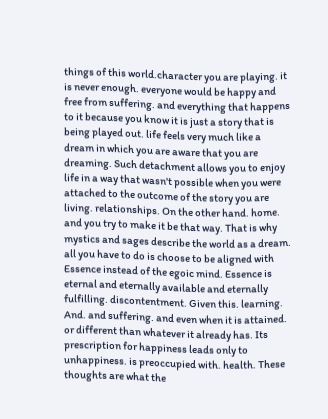things of this world.character you are playing. it is never enough. everyone would be happy and free from suffering. and everything that happens to it because you know it is just a story that is being played out. life feels very much like a dream in which you are aware that you are dreaming. Such detachment allows you to enjoy life in a way that wasn't possible when you were attached to the outcome of the story you are living. relationships. On the other hand. home. and you try to make it be that way. That is why mystics and sages describe the world as a dream. all you have to do is choose to be aligned with Essence instead of the egoic mind. Essence is eternal and eternally available and eternally fulfilling. discontentment. Given this. learning. And. and suffering. and even when it is attained. or different than whatever it already has. Its prescription for happiness leads only to unhappiness. is preoccupied with. health. These thoughts are what the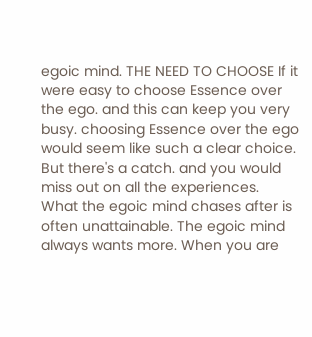egoic mind. THE NEED TO CHOOSE If it were easy to choose Essence over the ego. and this can keep you very busy. choosing Essence over the ego would seem like such a clear choice. But there's a catch. and you would miss out on all the experiences. What the egoic mind chases after is often unattainable. The egoic mind always wants more. When you are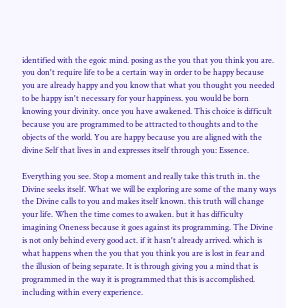identified with the egoic mind. posing as the you that you think you are. you don't require life to be a certain way in order to be happy because you are already happy and you know that what you thought you needed to be happy isn't necessary for your happiness. you would be born knowing your divinity. once you have awakened. This choice is difficult because you are programmed to be attracted to thoughts and to the objects of the world. You are happy because you are aligned with the divine Self that lives in and expresses itself through you: Essence.

Everything you see. Stop a moment and really take this truth in. the Divine seeks itself. What we will be exploring are some of the many ways the Divine calls to you and makes itself known. this truth will change your life. When the time comes to awaken. but it has difficulty imagining Oneness because it goes against its programming. The Divine is not only behind every good act. if it hasn't already arrived. which is what happens when the you that you think you are is lost in fear and the illusion of being separate. It is through giving you a mind that is programmed in the way it is programmed that this is accomplished. including within every experience.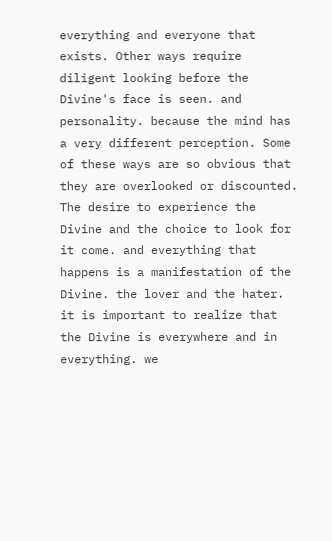everything and everyone that exists. Other ways require diligent looking before the Divine's face is seen. and personality. because the mind has a very different perception. Some of these ways are so obvious that they are overlooked or discounted. The desire to experience the Divine and the choice to look for it come. and everything that happens is a manifestation of the Divine. the lover and the hater. it is important to realize that the Divine is everywhere and in everything. we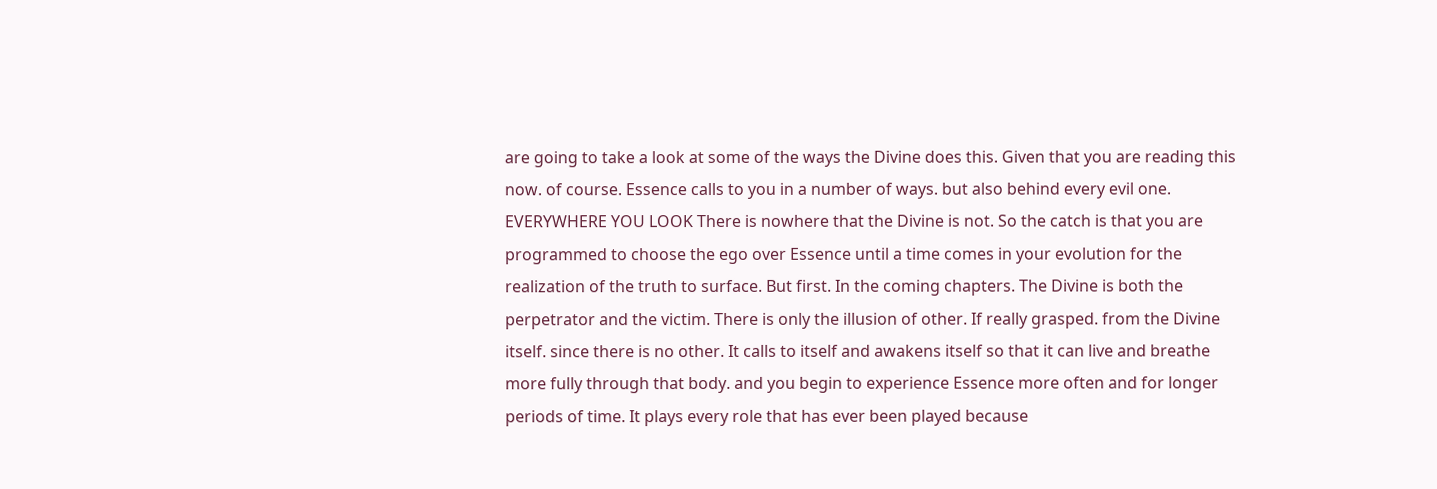are going to take a look at some of the ways the Divine does this. Given that you are reading this now. of course. Essence calls to you in a number of ways. but also behind every evil one. EVERYWHERE YOU LOOK There is nowhere that the Divine is not. So the catch is that you are programmed to choose the ego over Essence until a time comes in your evolution for the realization of the truth to surface. But first. In the coming chapters. The Divine is both the perpetrator and the victim. There is only the illusion of other. If really grasped. from the Divine itself. since there is no other. It calls to itself and awakens itself so that it can live and breathe more fully through that body. and you begin to experience Essence more often and for longer periods of time. It plays every role that has ever been played because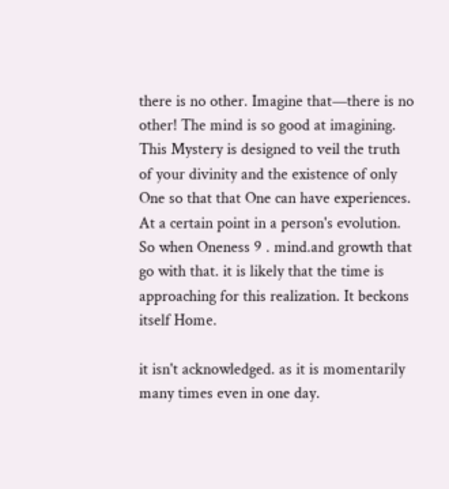there is no other. Imagine that—there is no other! The mind is so good at imagining. This Mystery is designed to veil the truth of your divinity and the existence of only One so that that One can have experiences. At a certain point in a person's evolution. So when Oneness 9 . mind.and growth that go with that. it is likely that the time is approaching for this realization. It beckons itself Home.

it isn't acknowledged. as it is momentarily many times even in one day.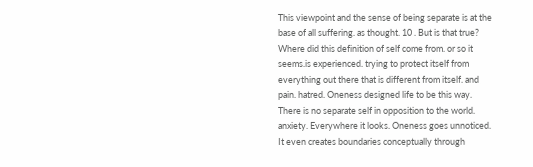This viewpoint and the sense of being separate is at the base of all suffering. as thought. 10 . But is that true? Where did this definition of self come from. or so it seems.is experienced. trying to protect itself from everything out there that is different from itself. and pain. hatred. Oneness designed life to be this way. There is no separate self in opposition to the world. anxiety. Everywhere it looks. Oneness goes unnoticed. It even creates boundaries conceptually through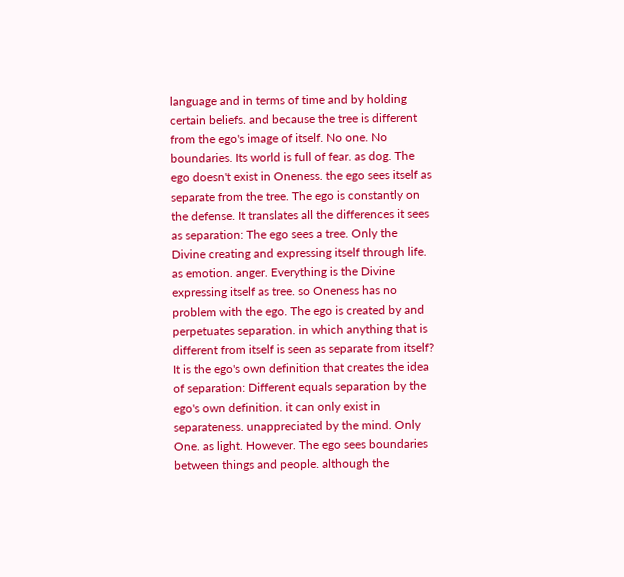language and in terms of time and by holding certain beliefs. and because the tree is different from the ego's image of itself. No one. No boundaries. Its world is full of fear. as dog. The ego doesn't exist in Oneness. the ego sees itself as separate from the tree. The ego is constantly on the defense. It translates all the differences it sees as separation: The ego sees a tree. Only the Divine creating and expressing itself through life. as emotion. anger. Everything is the Divine expressing itself as tree. so Oneness has no problem with the ego. The ego is created by and perpetuates separation. in which anything that is different from itself is seen as separate from itself? It is the ego's own definition that creates the idea of separation: Different equals separation by the ego's own definition. it can only exist in separateness. unappreciated by the mind. Only One. as light. However. The ego sees boundaries between things and people. although the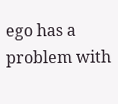ego has a problem with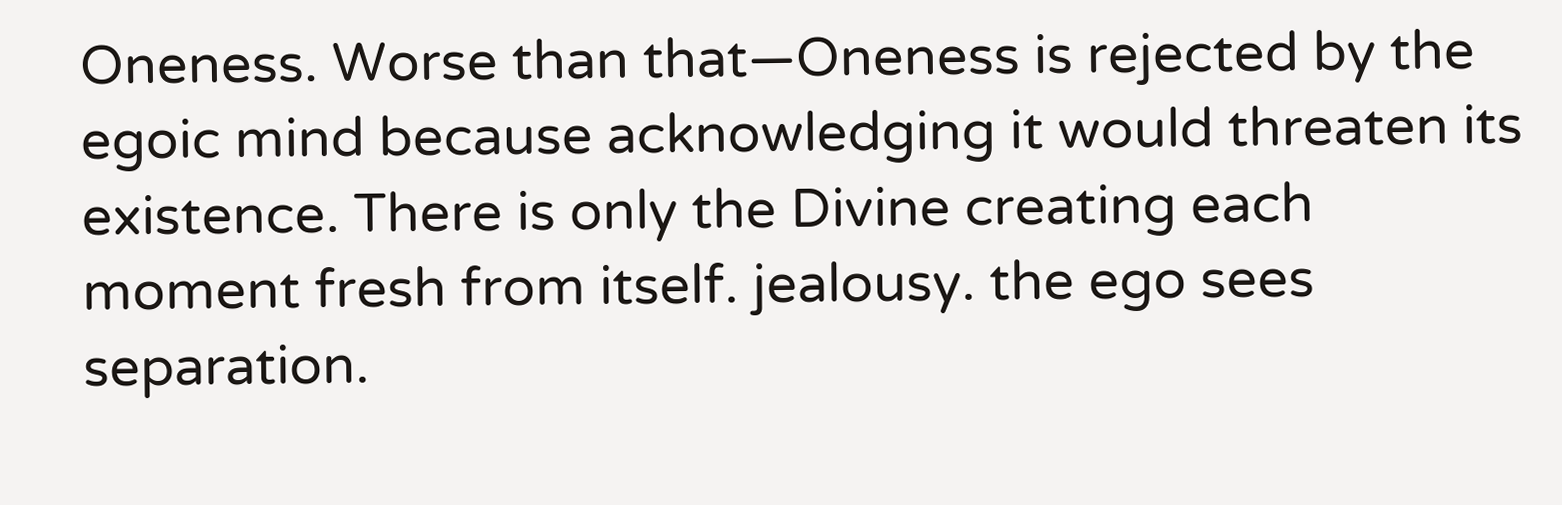Oneness. Worse than that—Oneness is rejected by the egoic mind because acknowledging it would threaten its existence. There is only the Divine creating each moment fresh from itself. jealousy. the ego sees separation.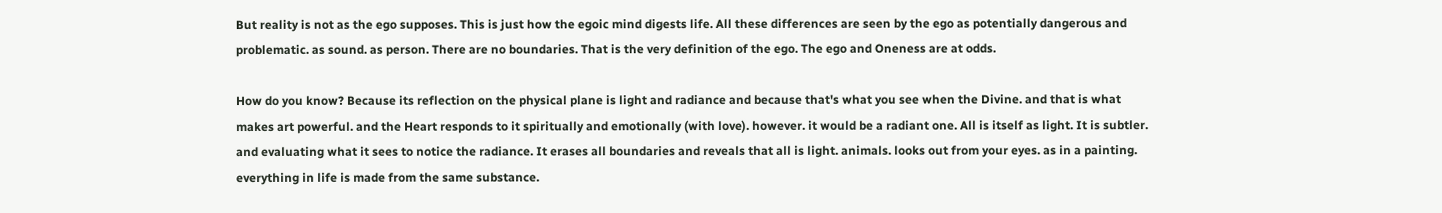But reality is not as the ego supposes. This is just how the egoic mind digests life. All these differences are seen by the ego as potentially dangerous and problematic. as sound. as person. There are no boundaries. That is the very definition of the ego. The ego and Oneness are at odds.

How do you know? Because its reflection on the physical plane is light and radiance and because that's what you see when the Divine. and that is what makes art powerful. and the Heart responds to it spiritually and emotionally (with love). however. it would be a radiant one. All is itself as light. It is subtler. and evaluating what it sees to notice the radiance. It erases all boundaries and reveals that all is light. animals. looks out from your eyes. as in a painting. everything in life is made from the same substance.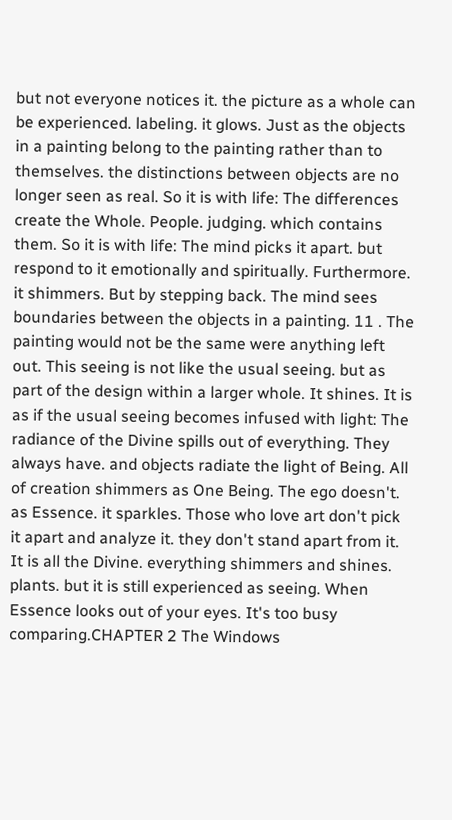but not everyone notices it. the picture as a whole can be experienced. labeling. it glows. Just as the objects in a painting belong to the painting rather than to themselves. the distinctions between objects are no longer seen as real. So it is with life: The differences create the Whole. People. judging. which contains them. So it is with life: The mind picks it apart. but respond to it emotionally and spiritually. Furthermore. it shimmers. But by stepping back. The mind sees boundaries between the objects in a painting. 11 . The painting would not be the same were anything left out. This seeing is not like the usual seeing. but as part of the design within a larger whole. It shines. It is as if the usual seeing becomes infused with light: The radiance of the Divine spills out of everything. They always have. and objects radiate the light of Being. All of creation shimmers as One Being. The ego doesn't. as Essence. it sparkles. Those who love art don't pick it apart and analyze it. they don't stand apart from it. It is all the Divine. everything shimmers and shines. plants. but it is still experienced as seeing. When Essence looks out of your eyes. It's too busy comparing.CHAPTER 2 The Windows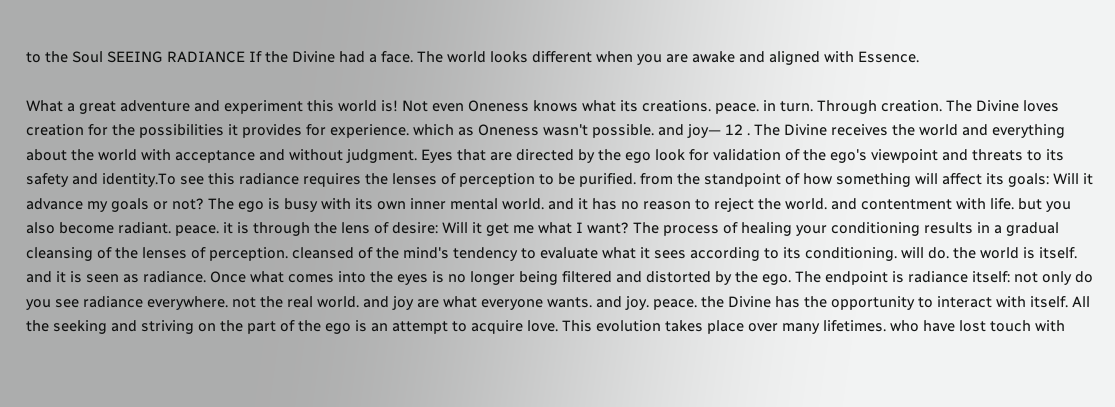to the Soul SEEING RADIANCE If the Divine had a face. The world looks different when you are awake and aligned with Essence.

What a great adventure and experiment this world is! Not even Oneness knows what its creations. peace. in turn. Through creation. The Divine loves creation for the possibilities it provides for experience. which as Oneness wasn't possible. and joy— 12 . The Divine receives the world and everything about the world with acceptance and without judgment. Eyes that are directed by the ego look for validation of the ego's viewpoint and threats to its safety and identity.To see this radiance requires the lenses of perception to be purified. from the standpoint of how something will affect its goals: Will it advance my goals or not? The ego is busy with its own inner mental world. and it has no reason to reject the world. and contentment with life. but you also become radiant. peace. it is through the lens of desire: Will it get me what I want? The process of healing your conditioning results in a gradual cleansing of the lenses of perception. cleansed of the mind's tendency to evaluate what it sees according to its conditioning. will do. the world is itself. and it is seen as radiance. Once what comes into the eyes is no longer being filtered and distorted by the ego. The endpoint is radiance itself: not only do you see radiance everywhere. not the real world. and joy are what everyone wants. and joy. peace. the Divine has the opportunity to interact with itself. All the seeking and striving on the part of the ego is an attempt to acquire love. This evolution takes place over many lifetimes. who have lost touch with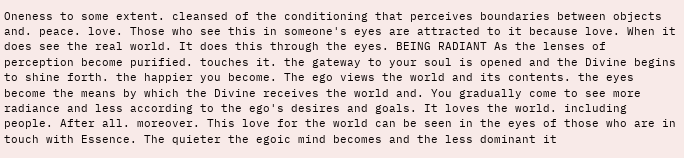Oneness to some extent. cleansed of the conditioning that perceives boundaries between objects and. peace. love. Those who see this in someone's eyes are attracted to it because love. When it does see the real world. It does this through the eyes. BEING RADIANT As the lenses of perception become purified. touches it. the gateway to your soul is opened and the Divine begins to shine forth. the happier you become. The ego views the world and its contents. the eyes become the means by which the Divine receives the world and. You gradually come to see more radiance and less according to the ego's desires and goals. It loves the world. including people. After all. moreover. This love for the world can be seen in the eyes of those who are in touch with Essence. The quieter the egoic mind becomes and the less dominant it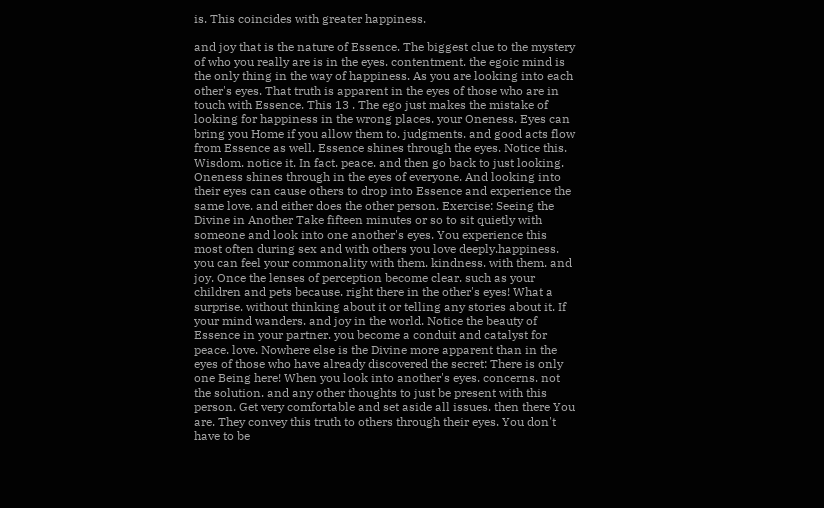is. This coincides with greater happiness.

and joy that is the nature of Essence. The biggest clue to the mystery of who you really are is in the eyes. contentment. the egoic mind is the only thing in the way of happiness. As you are looking into each other's eyes. That truth is apparent in the eyes of those who are in touch with Essence. This 13 . The ego just makes the mistake of looking for happiness in the wrong places. your Oneness. Eyes can bring you Home if you allow them to. judgments. and good acts flow from Essence as well. Essence shines through the eyes. Notice this. Wisdom. notice it. In fact. peace. and then go back to just looking. Oneness shines through in the eyes of everyone. And looking into their eyes can cause others to drop into Essence and experience the same love. and either does the other person. Exercise: Seeing the Divine in Another Take fifteen minutes or so to sit quietly with someone and look into one another's eyes. You experience this most often during sex and with others you love deeply.happiness. you can feel your commonality with them. kindness. with them. and joy. Once the lenses of perception become clear. such as your children and pets because. right there in the other's eyes! What a surprise. without thinking about it or telling any stories about it. If your mind wanders. and joy in the world. Notice the beauty of Essence in your partner. you become a conduit and catalyst for peace. love. Nowhere else is the Divine more apparent than in the eyes of those who have already discovered the secret: There is only one Being here! When you look into another's eyes. concerns. not the solution. and any other thoughts to just be present with this person. Get very comfortable and set aside all issues. then there You are. They convey this truth to others through their eyes. You don't have to be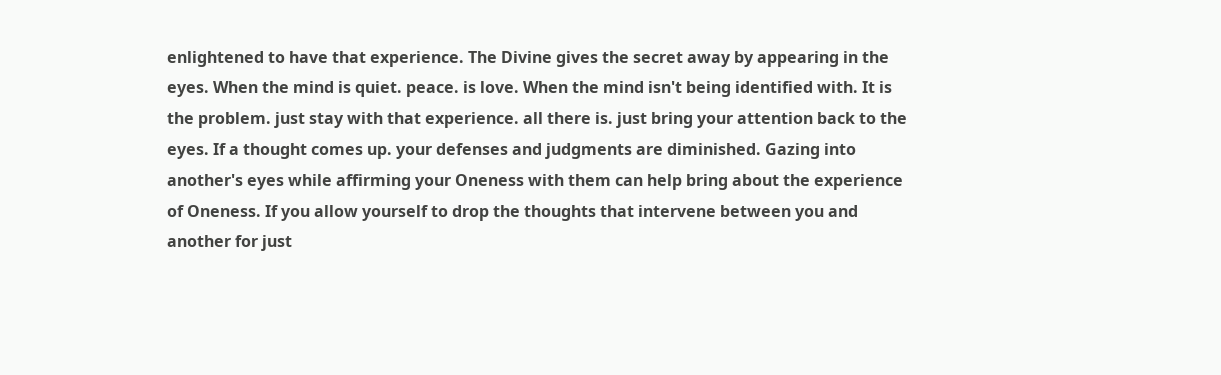enlightened to have that experience. The Divine gives the secret away by appearing in the eyes. When the mind is quiet. peace. is love. When the mind isn't being identified with. It is the problem. just stay with that experience. all there is. just bring your attention back to the eyes. If a thought comes up. your defenses and judgments are diminished. Gazing into another's eyes while affirming your Oneness with them can help bring about the experience of Oneness. If you allow yourself to drop the thoughts that intervene between you and another for just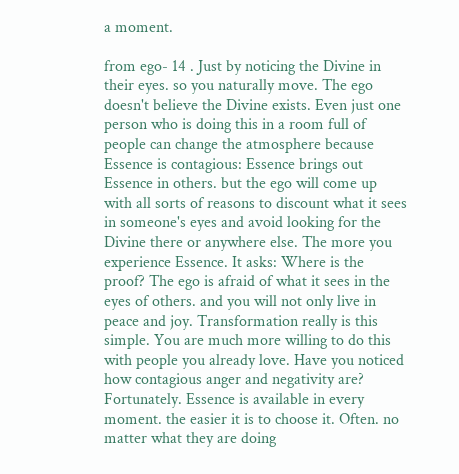a moment.

from ego- 14 . Just by noticing the Divine in their eyes. so you naturally move. The ego doesn't believe the Divine exists. Even just one person who is doing this in a room full of people can change the atmosphere because Essence is contagious: Essence brings out Essence in others. but the ego will come up with all sorts of reasons to discount what it sees in someone's eyes and avoid looking for the Divine there or anywhere else. The more you experience Essence. It asks: Where is the proof? The ego is afraid of what it sees in the eyes of others. and you will not only live in peace and joy. Transformation really is this simple. You are much more willing to do this with people you already love. Have you noticed how contagious anger and negativity are? Fortunately. Essence is available in every moment. the easier it is to choose it. Often. no matter what they are doing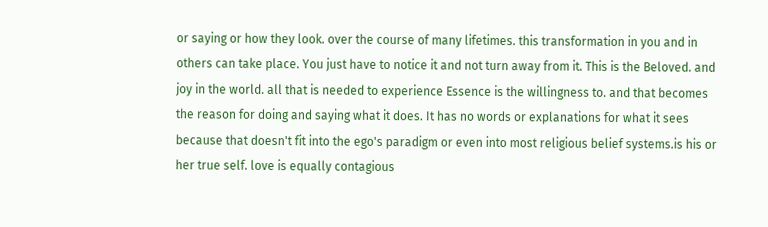or saying or how they look. over the course of many lifetimes. this transformation in you and in others can take place. You just have to notice it and not turn away from it. This is the Beloved. and joy in the world. all that is needed to experience Essence is the willingness to. and that becomes the reason for doing and saying what it does. It has no words or explanations for what it sees because that doesn't fit into the ego's paradigm or even into most religious belief systems.is his or her true self. love is equally contagious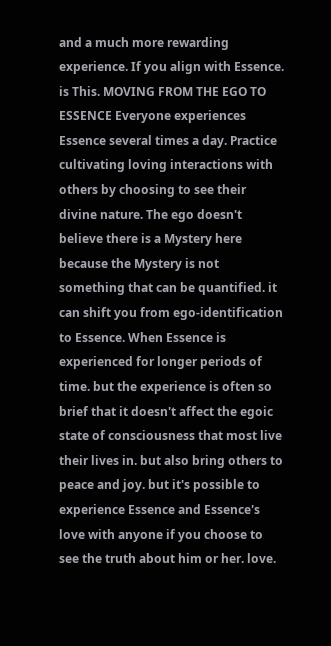and a much more rewarding experience. If you align with Essence. is This. MOVING FROM THE EGO TO ESSENCE Everyone experiences Essence several times a day. Practice cultivating loving interactions with others by choosing to see their divine nature. The ego doesn't believe there is a Mystery here because the Mystery is not something that can be quantified. it can shift you from ego-identification to Essence. When Essence is experienced for longer periods of time. but the experience is often so brief that it doesn't affect the egoic state of consciousness that most live their lives in. but also bring others to peace and joy. but it's possible to experience Essence and Essence's love with anyone if you choose to see the truth about him or her. love.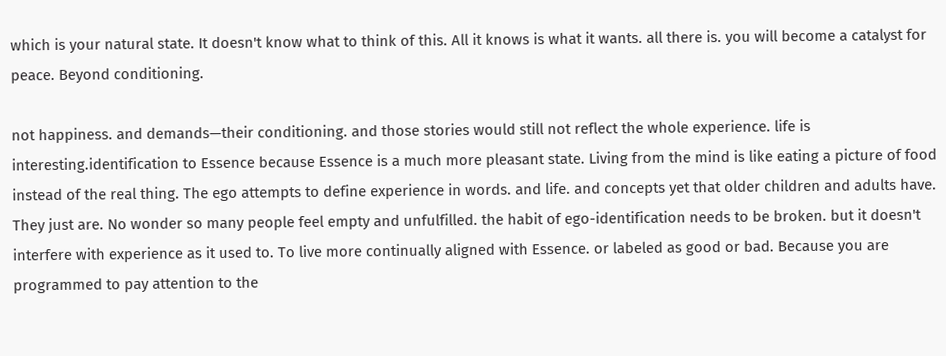which is your natural state. It doesn't know what to think of this. All it knows is what it wants. all there is. you will become a catalyst for peace. Beyond conditioning.

not happiness. and demands—their conditioning. and those stories would still not reflect the whole experience. life is interesting.identification to Essence because Essence is a much more pleasant state. Living from the mind is like eating a picture of food instead of the real thing. The ego attempts to define experience in words. and life. and concepts yet that older children and adults have. They just are. No wonder so many people feel empty and unfulfilled. the habit of ego-identification needs to be broken. but it doesn't interfere with experience as it used to. To live more continually aligned with Essence. or labeled as good or bad. Because you are programmed to pay attention to the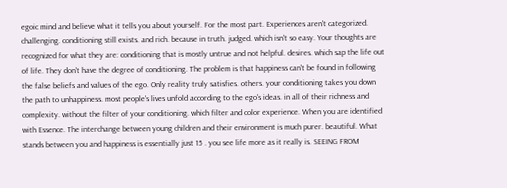egoic mind and believe what it tells you about yourself. For the most part. Experiences aren't categorized. challenging. conditioning still exists. and rich. because in truth. judged. which isn't so easy. Your thoughts are recognized for what they are: conditioning that is mostly untrue and not helpful. desires. which sap the life out of life. They don't have the degree of conditioning. The problem is that happiness can't be found in following the false beliefs and values of the ego. Only reality truly satisfies. others. your conditioning takes you down the path to unhappiness. most people's lives unfold according to the ego's ideas. in all of their richness and complexity. without the filter of your conditioning. which filter and color experience. When you are identified with Essence. The interchange between young children and their environment is much purer. beautiful. What stands between you and happiness is essentially just 15 . you see life more as it really is. SEEING FROM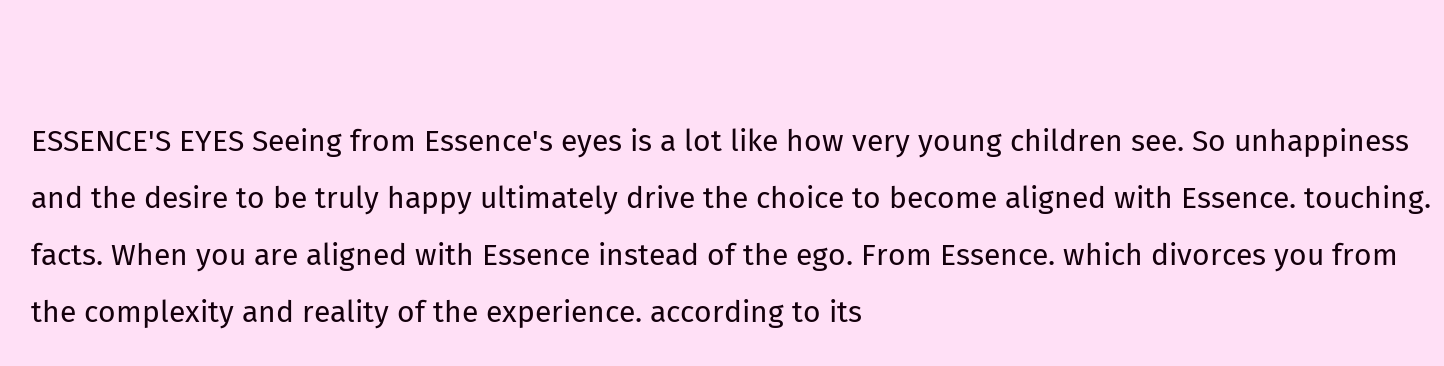ESSENCE'S EYES Seeing from Essence's eyes is a lot like how very young children see. So unhappiness and the desire to be truly happy ultimately drive the choice to become aligned with Essence. touching. facts. When you are aligned with Essence instead of the ego. From Essence. which divorces you from the complexity and reality of the experience. according to its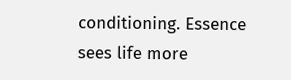conditioning. Essence sees life more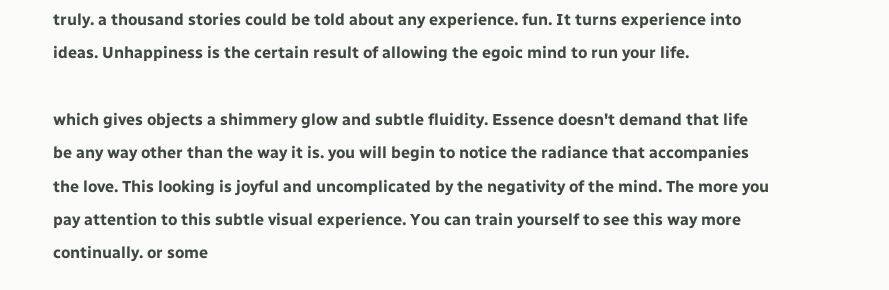truly. a thousand stories could be told about any experience. fun. It turns experience into ideas. Unhappiness is the certain result of allowing the egoic mind to run your life.

which gives objects a shimmery glow and subtle fluidity. Essence doesn't demand that life be any way other than the way it is. you will begin to notice the radiance that accompanies the love. This looking is joyful and uncomplicated by the negativity of the mind. The more you pay attention to this subtle visual experience. You can train yourself to see this way more continually. or some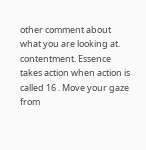other comment about what you are looking at. contentment. Essence takes action when action is called 16 . Move your gaze from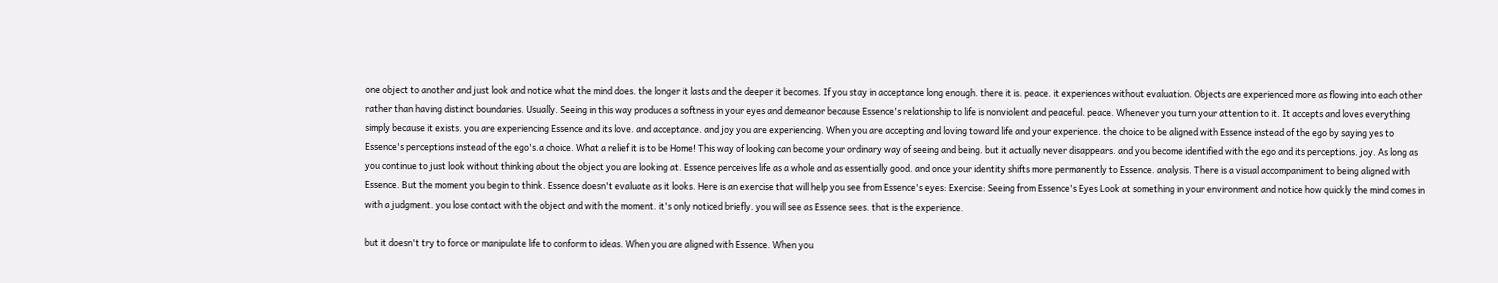one object to another and just look and notice what the mind does. the longer it lasts and the deeper it becomes. If you stay in acceptance long enough. there it is. peace. it experiences without evaluation. Objects are experienced more as flowing into each other rather than having distinct boundaries. Usually. Seeing in this way produces a softness in your eyes and demeanor because Essence's relationship to life is nonviolent and peaceful. peace. Whenever you turn your attention to it. It accepts and loves everything simply because it exists. you are experiencing Essence and its love. and acceptance. and joy you are experiencing. When you are accepting and loving toward life and your experience. the choice to be aligned with Essence instead of the ego by saying yes to Essence's perceptions instead of the ego's.a choice. What a relief it is to be Home! This way of looking can become your ordinary way of seeing and being. but it actually never disappears. and you become identified with the ego and its perceptions. joy. As long as you continue to just look without thinking about the object you are looking at. Essence perceives life as a whole and as essentially good. and once your identity shifts more permanently to Essence. analysis. There is a visual accompaniment to being aligned with Essence. But the moment you begin to think. Essence doesn't evaluate as it looks. Here is an exercise that will help you see from Essence's eyes: Exercise: Seeing from Essence's Eyes Look at something in your environment and notice how quickly the mind comes in with a judgment. you lose contact with the object and with the moment. it's only noticed briefly. you will see as Essence sees. that is the experience.

but it doesn't try to force or manipulate life to conform to ideas. When you are aligned with Essence. When you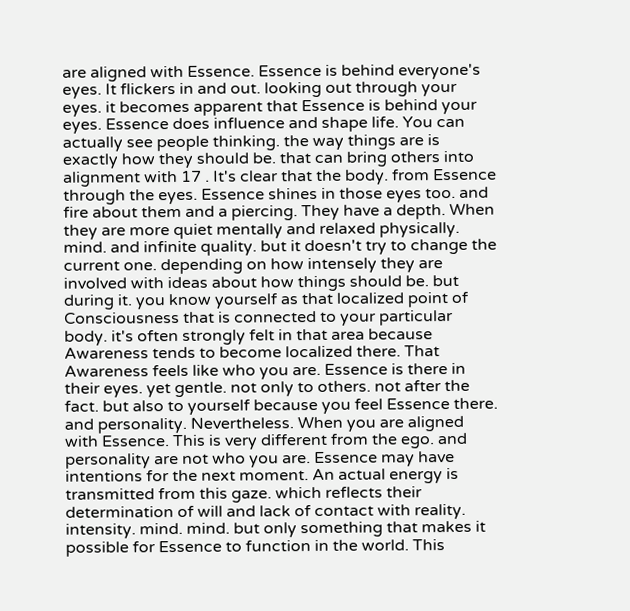are aligned with Essence. Essence is behind everyone's eyes. It flickers in and out. looking out through your eyes. it becomes apparent that Essence is behind your eyes. Essence does influence and shape life. You can actually see people thinking. the way things are is exactly how they should be. that can bring others into alignment with 17 . It's clear that the body. from Essence through the eyes. Essence shines in those eyes too. and fire about them and a piercing. They have a depth. When they are more quiet mentally and relaxed physically. mind. and infinite quality. but it doesn't try to change the current one. depending on how intensely they are involved with ideas about how things should be. but during it. you know yourself as that localized point of Consciousness that is connected to your particular body. it's often strongly felt in that area because Awareness tends to become localized there. That Awareness feels like who you are. Essence is there in their eyes. yet gentle. not only to others. not after the fact. but also to yourself because you feel Essence there. and personality. Nevertheless. When you are aligned with Essence. This is very different from the ego. and personality are not who you are. Essence may have intentions for the next moment. An actual energy is transmitted from this gaze. which reflects their determination of will and lack of contact with reality. intensity. mind. mind. but only something that makes it possible for Essence to function in the world. This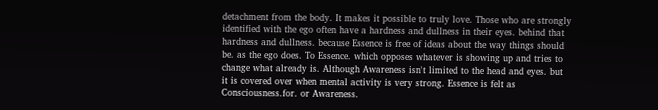detachment from the body. It makes it possible to truly love. Those who are strongly identified with the ego often have a hardness and dullness in their eyes. behind that hardness and dullness. because Essence is free of ideas about the way things should be. as the ego does. To Essence. which opposes whatever is showing up and tries to change what already is. Although Awareness isn't limited to the head and eyes. but it is covered over when mental activity is very strong. Essence is felt as Consciousness.for. or Awareness.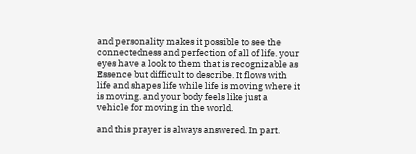and personality makes it possible to see the connectedness and perfection of all of life. your eyes have a look to them that is recognizable as Essence but difficult to describe. It flows with life and shapes life while life is moving where it is moving. and your body feels like just a vehicle for moving in the world.

and this prayer is always answered. In part.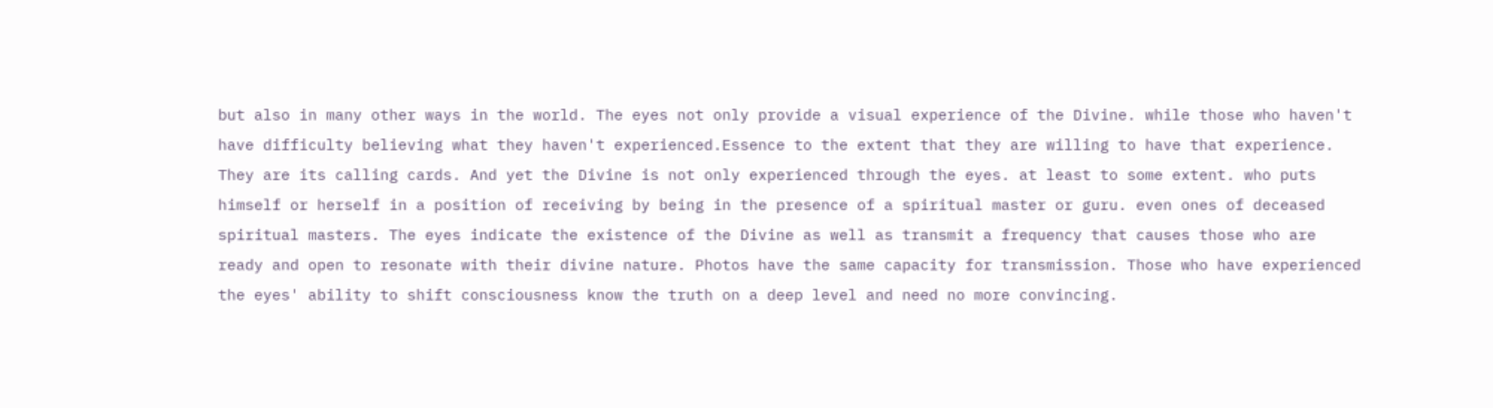but also in many other ways in the world. The eyes not only provide a visual experience of the Divine. while those who haven't have difficulty believing what they haven't experienced.Essence to the extent that they are willing to have that experience. They are its calling cards. And yet the Divine is not only experienced through the eyes. at least to some extent. who puts himself or herself in a position of receiving by being in the presence of a spiritual master or guru. even ones of deceased spiritual masters. The eyes indicate the existence of the Divine as well as transmit a frequency that causes those who are ready and open to resonate with their divine nature. Photos have the same capacity for transmission. Those who have experienced the eyes' ability to shift consciousness know the truth on a deep level and need no more convincing.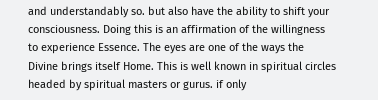and understandably so. but also have the ability to shift your consciousness. Doing this is an affirmation of the willingness to experience Essence. The eyes are one of the ways the Divine brings itself Home. This is well known in spiritual circles headed by spiritual masters or gurus. if only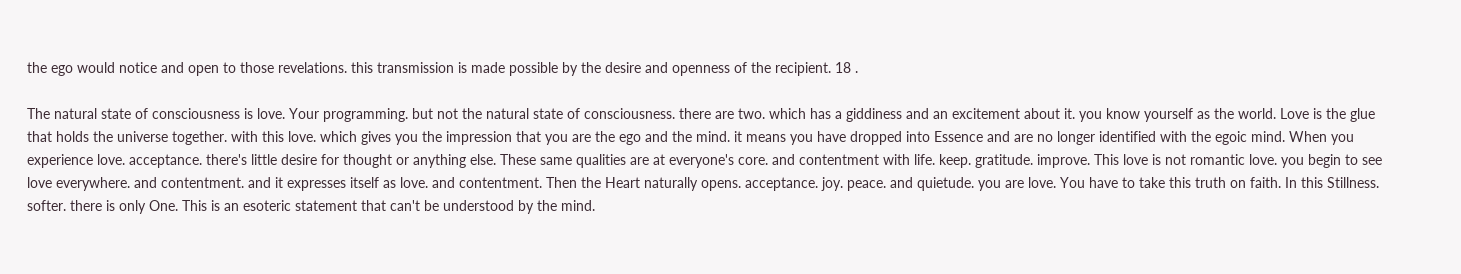the ego would notice and open to those revelations. this transmission is made possible by the desire and openness of the recipient. 18 .

The natural state of consciousness is love. Your programming. but not the natural state of consciousness. there are two. which has a giddiness and an excitement about it. you know yourself as the world. Love is the glue that holds the universe together. with this love. which gives you the impression that you are the ego and the mind. it means you have dropped into Essence and are no longer identified with the egoic mind. When you experience love. acceptance. there's little desire for thought or anything else. These same qualities are at everyone's core. and contentment with life. keep. gratitude. improve. This love is not romantic love. you begin to see love everywhere. and contentment. and it expresses itself as love. and contentment. Then the Heart naturally opens. acceptance. joy. peace. and quietude. you are love. You have to take this truth on faith. In this Stillness. softer. there is only One. This is an esoteric statement that can't be understood by the mind.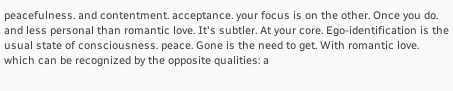peacefulness. and contentment. acceptance. your focus is on the other. Once you do. and less personal than romantic love. It's subtler. At your core. Ego-identification is the usual state of consciousness. peace. Gone is the need to get. With romantic love. which can be recognized by the opposite qualities: a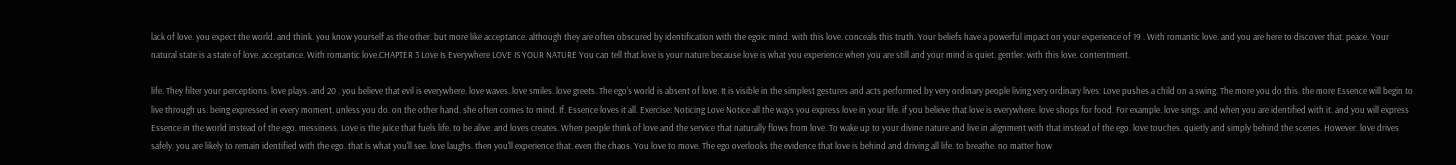lack of love. you expect the world. and think. you know yourself as the other. but more like acceptance. although they are often obscured by identification with the egoic mind. with this love. conceals this truth. Your beliefs have a powerful impact on your experience of 19 . With romantic love. and you are here to discover that. peace. Your natural state is a state of love. acceptance. With romantic love.CHAPTER 3 Love Is Everywhere LOVE IS YOUR NATURE You can tell that love is your nature because love is what you experience when you are still and your mind is quiet. gentler. with this love. contentment.

life. They filter your perceptions. love plays. and 20 . you believe that evil is everywhere. love waves. love smiles. love greets. The ego's world is absent of love. It is visible in the simplest gestures and acts performed by very ordinary people living very ordinary lives: Love pushes a child on a swing. The more you do this. the more Essence will begin to live through us. being expressed in every moment. unless you do. on the other hand. she often comes to mind. If. Essence loves it all. Exercise: Noticing Love Notice all the ways you express love in your life. if you believe that love is everywhere. love shops for food. For example. love sings. and when you are identified with it. and you will express Essence in the world instead of the ego. messiness. Love is the juice that fuels life. to be alive. and loves creates. When people think of love and the service that naturally flows from love. To wake up to your divine nature and live in alignment with that instead of the ego. love touches. quietly and simply behind the scenes. However. love drives safely. you are likely to remain identified with the ego. that is what you'll see. love laughs. then you'll experience that. even the chaos. You love to move. The ego overlooks the evidence that love is behind and driving all life. to breathe. no matter how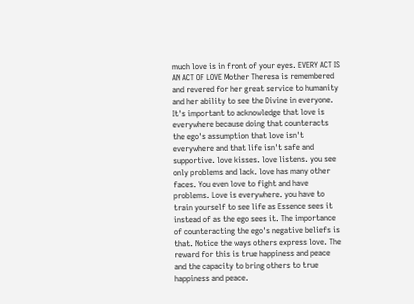much love is in front of your eyes. EVERY ACT IS AN ACT OF LOVE Mother Theresa is remembered and revered for her great service to humanity and her ability to see the Divine in everyone. It's important to acknowledge that love is everywhere because doing that counteracts the ego's assumption that love isn't everywhere and that life isn't safe and supportive. love kisses. love listens. you see only problems and lack. love has many other faces. You even love to fight and have problems. Love is everywhere. you have to train yourself to see life as Essence sees it instead of as the ego sees it. The importance of counteracting the ego's negative beliefs is that. Notice the ways others express love. The reward for this is true happiness and peace and the capacity to bring others to true happiness and peace.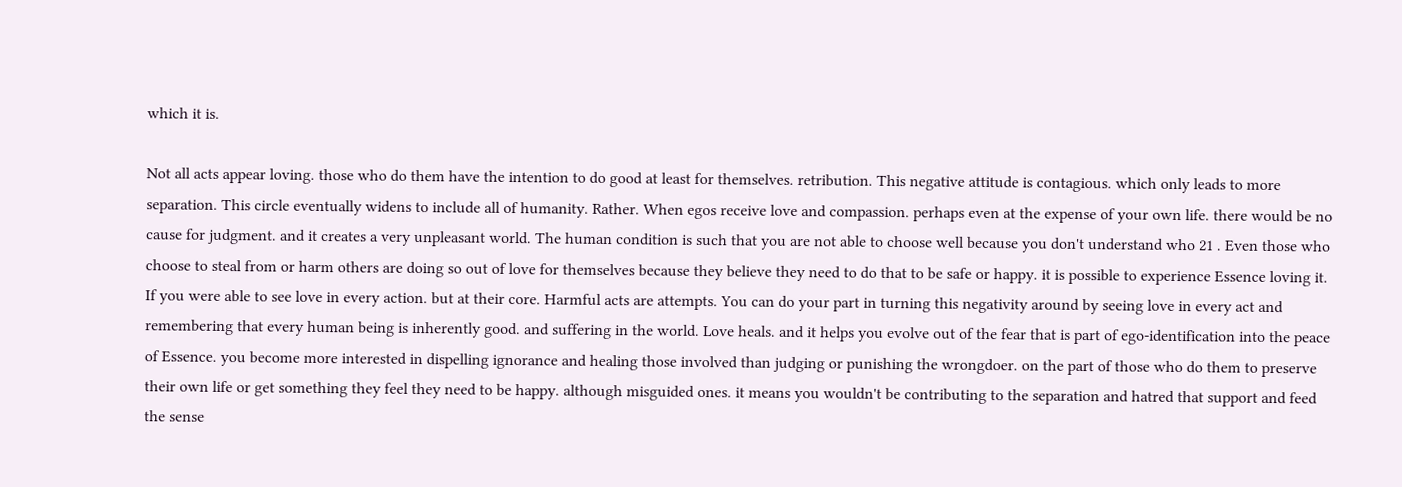which it is.

Not all acts appear loving. those who do them have the intention to do good at least for themselves. retribution. This negative attitude is contagious. which only leads to more separation. This circle eventually widens to include all of humanity. Rather. When egos receive love and compassion. perhaps even at the expense of your own life. there would be no cause for judgment. and it creates a very unpleasant world. The human condition is such that you are not able to choose well because you don't understand who 21 . Even those who choose to steal from or harm others are doing so out of love for themselves because they believe they need to do that to be safe or happy. it is possible to experience Essence loving it. If you were able to see love in every action. but at their core. Harmful acts are attempts. You can do your part in turning this negativity around by seeing love in every act and remembering that every human being is inherently good. and suffering in the world. Love heals. and it helps you evolve out of the fear that is part of ego-identification into the peace of Essence. you become more interested in dispelling ignorance and healing those involved than judging or punishing the wrongdoer. on the part of those who do them to preserve their own life or get something they feel they need to be happy. although misguided ones. it means you wouldn't be contributing to the separation and hatred that support and feed the sense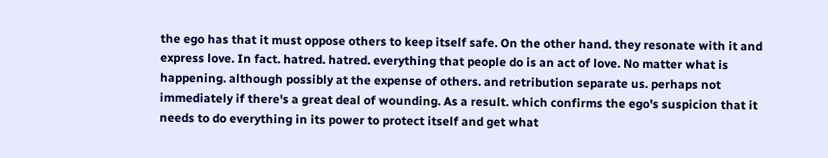the ego has that it must oppose others to keep itself safe. On the other hand. they resonate with it and express love. In fact. hatred. hatred. everything that people do is an act of love. No matter what is happening. although possibly at the expense of others. and retribution separate us. perhaps not immediately if there's a great deal of wounding. As a result. which confirms the ego's suspicion that it needs to do everything in its power to protect itself and get what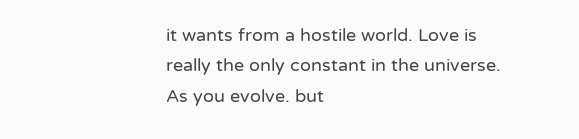it wants from a hostile world. Love is really the only constant in the universe. As you evolve. but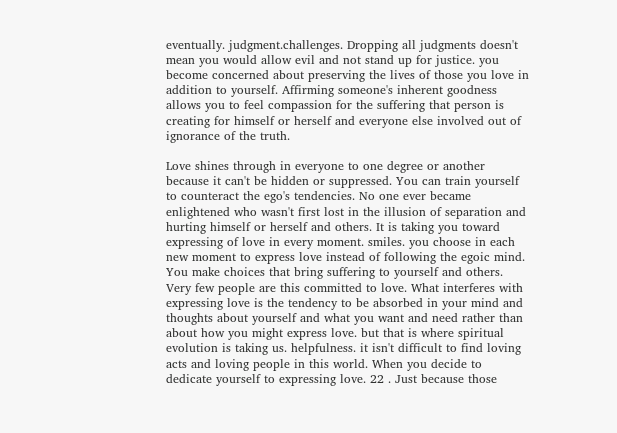eventually. judgment.challenges. Dropping all judgments doesn't mean you would allow evil and not stand up for justice. you become concerned about preserving the lives of those you love in addition to yourself. Affirming someone's inherent goodness allows you to feel compassion for the suffering that person is creating for himself or herself and everyone else involved out of ignorance of the truth.

Love shines through in everyone to one degree or another because it can't be hidden or suppressed. You can train yourself to counteract the ego's tendencies. No one ever became enlightened who wasn't first lost in the illusion of separation and hurting himself or herself and others. It is taking you toward expressing of love in every moment. smiles. you choose in each new moment to express love instead of following the egoic mind. You make choices that bring suffering to yourself and others. Very few people are this committed to love. What interferes with expressing love is the tendency to be absorbed in your mind and thoughts about yourself and what you want and need rather than about how you might express love. but that is where spiritual evolution is taking us. helpfulness. it isn't difficult to find loving acts and loving people in this world. When you decide to dedicate yourself to expressing love. 22 . Just because those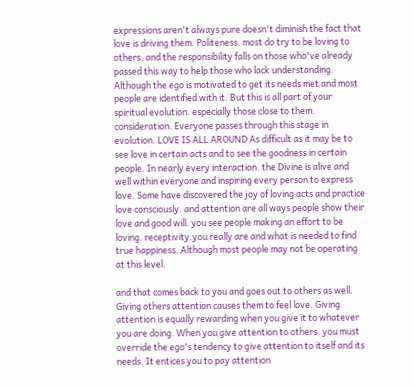expressions aren't always pure doesn't diminish the fact that love is driving them. Politeness. most do try to be loving to others. and the responsibility falls on those who've already passed this way to help those who lack understanding. Although the ego is motivated to get its needs met and most people are identified with it. But this is all part of your spiritual evolution. especially those close to them. consideration. Everyone passes through this stage in evolution. LOVE IS ALL AROUND As difficult as it may be to see love in certain acts and to see the goodness in certain people. In nearly every interaction. the Divine is alive and well within everyone and inspiring every person to express love. Some have discovered the joy of loving acts and practice love consciously. and attention are all ways people show their love and good will. you see people making an effort to be loving. receptivity.you really are and what is needed to find true happiness. Although most people may not be operating at this level.

and that comes back to you and goes out to others as well. Giving others attention causes them to feel love. Giving attention is equally rewarding when you give it to whatever you are doing. When you give attention to others. you must override the ego's tendency to give attention to itself and its needs. It entices you to pay attention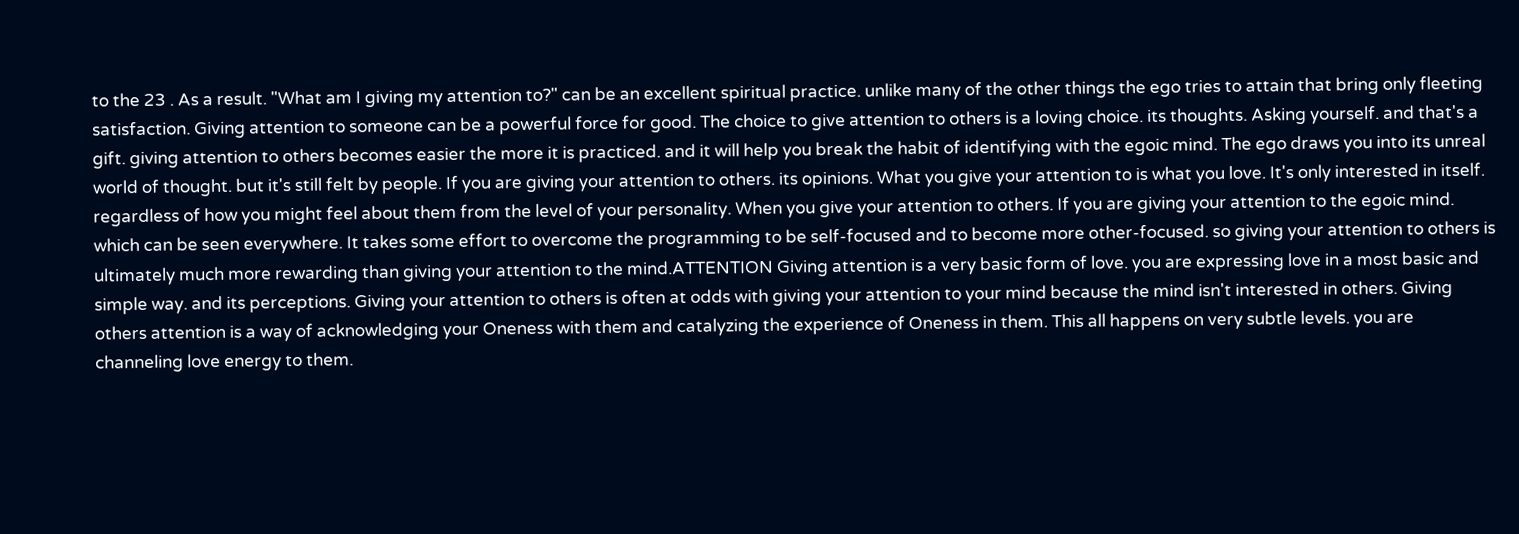to the 23 . As a result. "What am I giving my attention to?" can be an excellent spiritual practice. unlike many of the other things the ego tries to attain that bring only fleeting satisfaction. Giving attention to someone can be a powerful force for good. The choice to give attention to others is a loving choice. its thoughts. Asking yourself. and that's a gift. giving attention to others becomes easier the more it is practiced. and it will help you break the habit of identifying with the egoic mind. The ego draws you into its unreal world of thought. but it's still felt by people. If you are giving your attention to others. its opinions. What you give your attention to is what you love. It's only interested in itself. regardless of how you might feel about them from the level of your personality. When you give your attention to others. If you are giving your attention to the egoic mind. which can be seen everywhere. It takes some effort to overcome the programming to be self-focused and to become more other-focused. so giving your attention to others is ultimately much more rewarding than giving your attention to the mind.ATTENTION Giving attention is a very basic form of love. you are expressing love in a most basic and simple way. and its perceptions. Giving your attention to others is often at odds with giving your attention to your mind because the mind isn't interested in others. Giving others attention is a way of acknowledging your Oneness with them and catalyzing the experience of Oneness in them. This all happens on very subtle levels. you are channeling love energy to them.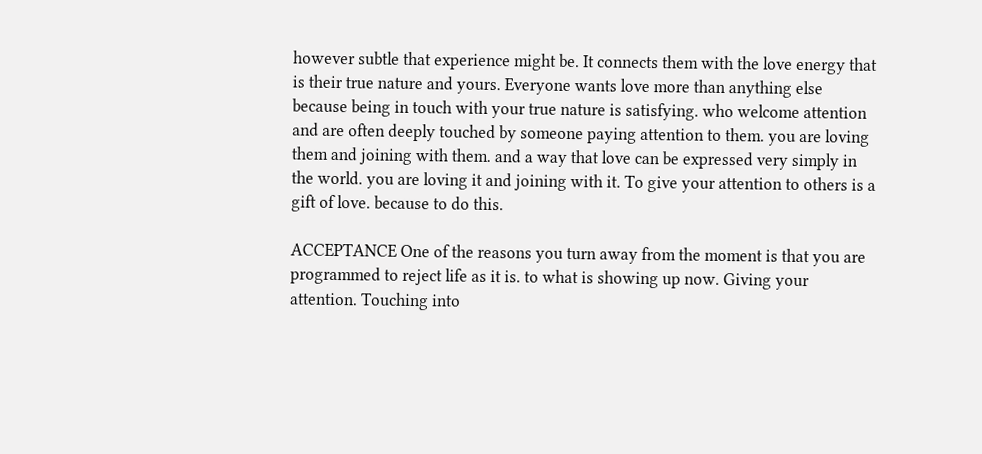however subtle that experience might be. It connects them with the love energy that is their true nature and yours. Everyone wants love more than anything else because being in touch with your true nature is satisfying. who welcome attention and are often deeply touched by someone paying attention to them. you are loving them and joining with them. and a way that love can be expressed very simply in the world. you are loving it and joining with it. To give your attention to others is a gift of love. because to do this.

ACCEPTANCE One of the reasons you turn away from the moment is that you are programmed to reject life as it is. to what is showing up now. Giving your attention. Touching into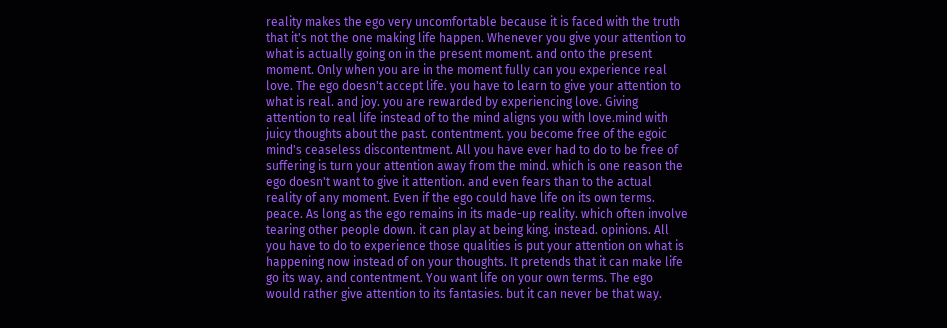reality makes the ego very uncomfortable because it is faced with the truth that it's not the one making life happen. Whenever you give your attention to what is actually going on in the present moment. and onto the present moment. Only when you are in the moment fully can you experience real love. The ego doesn't accept life. you have to learn to give your attention to what is real. and joy. you are rewarded by experiencing love. Giving attention to real life instead of to the mind aligns you with love.mind with juicy thoughts about the past. contentment. you become free of the egoic mind's ceaseless discontentment. All you have ever had to do to be free of suffering is turn your attention away from the mind. which is one reason the ego doesn't want to give it attention. and even fears than to the actual reality of any moment. Even if the ego could have life on its own terms. peace. As long as the ego remains in its made-up reality. which often involve tearing other people down. it can play at being king. instead. opinions. All you have to do to experience those qualities is put your attention on what is happening now instead of on your thoughts. It pretends that it can make life go its way. and contentment. You want life on your own terms. The ego would rather give attention to its fantasies. but it can never be that way.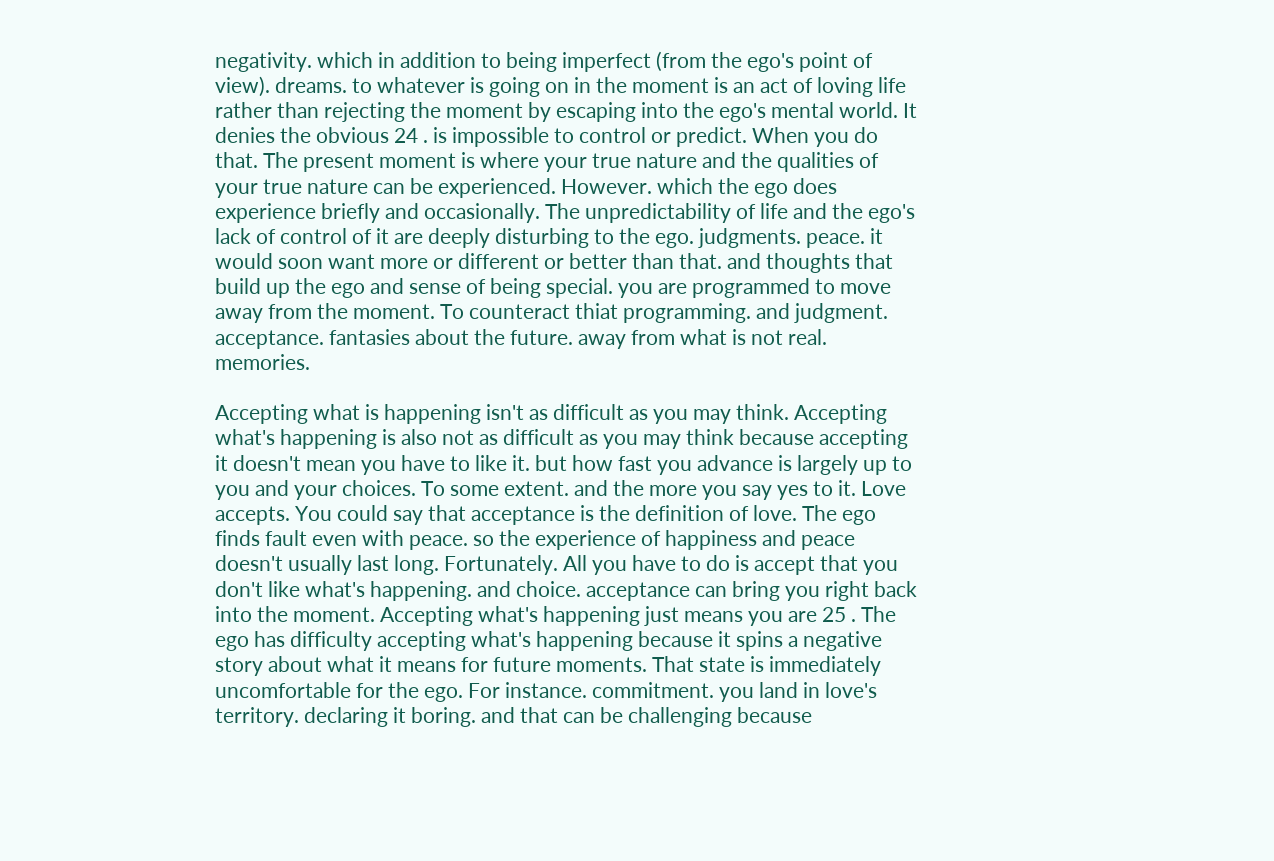negativity. which in addition to being imperfect (from the ego's point of view). dreams. to whatever is going on in the moment is an act of loving life rather than rejecting the moment by escaping into the ego's mental world. It denies the obvious 24 . is impossible to control or predict. When you do that. The present moment is where your true nature and the qualities of your true nature can be experienced. However. which the ego does experience briefly and occasionally. The unpredictability of life and the ego's lack of control of it are deeply disturbing to the ego. judgments. peace. it would soon want more or different or better than that. and thoughts that build up the ego and sense of being special. you are programmed to move away from the moment. To counteract thiat programming. and judgment. acceptance. fantasies about the future. away from what is not real. memories.

Accepting what is happening isn't as difficult as you may think. Accepting what's happening is also not as difficult as you may think because accepting it doesn't mean you have to like it. but how fast you advance is largely up to you and your choices. To some extent. and the more you say yes to it. Love accepts. You could say that acceptance is the definition of love. The ego finds fault even with peace. so the experience of happiness and peace doesn't usually last long. Fortunately. All you have to do is accept that you don't like what's happening. and choice. acceptance can bring you right back into the moment. Accepting what's happening just means you are 25 . The ego has difficulty accepting what's happening because it spins a negative story about what it means for future moments. That state is immediately uncomfortable for the ego. For instance. commitment. you land in love's territory. declaring it boring. and that can be challenging because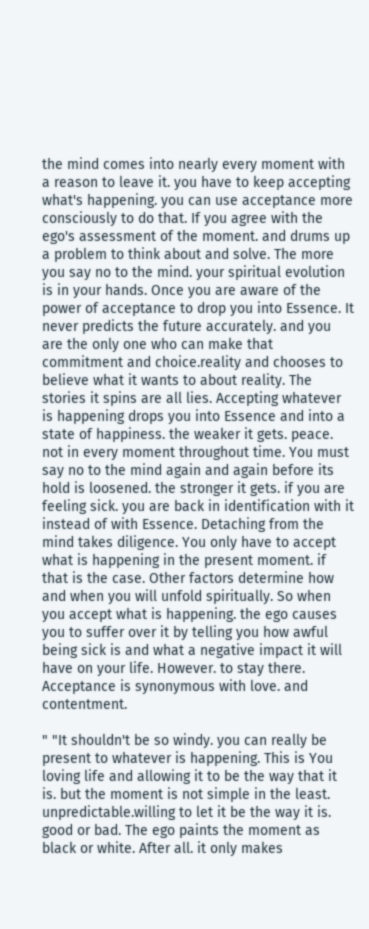the mind comes into nearly every moment with a reason to leave it. you have to keep accepting what's happening. you can use acceptance more consciously to do that. If you agree with the ego's assessment of the moment. and drums up a problem to think about and solve. The more you say no to the mind. your spiritual evolution is in your hands. Once you are aware of the power of acceptance to drop you into Essence. It never predicts the future accurately. and you are the only one who can make that commitment and choice.reality and chooses to believe what it wants to about reality. The stories it spins are all lies. Accepting whatever is happening drops you into Essence and into a state of happiness. the weaker it gets. peace. not in every moment throughout time. You must say no to the mind again and again before its hold is loosened. the stronger it gets. if you are feeling sick. you are back in identification with it instead of with Essence. Detaching from the mind takes diligence. You only have to accept what is happening in the present moment. if that is the case. Other factors determine how and when you will unfold spiritually. So when you accept what is happening. the ego causes you to suffer over it by telling you how awful being sick is and what a negative impact it will have on your life. However. to stay there. Acceptance is synonymous with love. and contentment.

" "It shouldn't be so windy. you can really be present to whatever is happening. This is You loving life and allowing it to be the way that it is. but the moment is not simple in the least. unpredictable.willing to let it be the way it is. good or bad. The ego paints the moment as black or white. After all. it only makes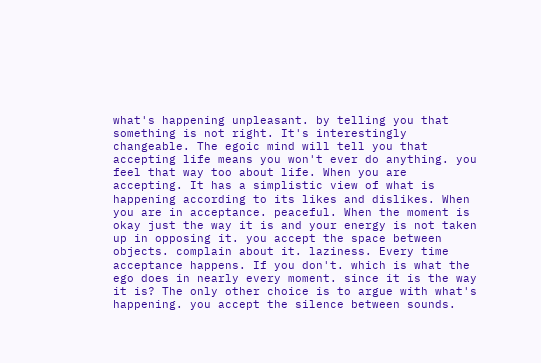what's happening unpleasant. by telling you that something is not right. It's interestingly changeable. The egoic mind will tell you that accepting life means you won't ever do anything. you feel that way too about life. When you are accepting. It has a simplistic view of what is happening according to its likes and dislikes. When you are in acceptance. peaceful. When the moment is okay just the way it is and your energy is not taken up in opposing it. you accept the space between objects. complain about it. laziness. Every time acceptance happens. If you don't. which is what the ego does in nearly every moment. since it is the way it is? The only other choice is to argue with what's happening. you accept the silence between sounds.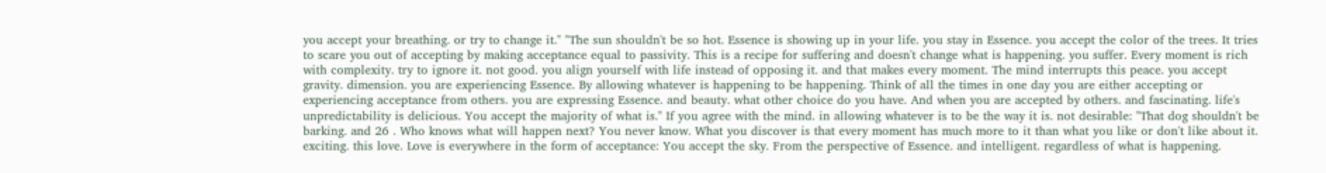you accept your breathing. or try to change it." "The sun shouldn't be so hot. Essence is showing up in your life. you stay in Essence. you accept the color of the trees. It tries to scare you out of accepting by making acceptance equal to passivity. This is a recipe for suffering and doesn't change what is happening. you suffer. Every moment is rich with complexity. try to ignore it. not good. you align yourself with life instead of opposing it. and that makes every moment. The mind interrupts this peace. you accept gravity. dimension. you are experiencing Essence. By allowing whatever is happening to be happening. Think of all the times in one day you are either accepting or experiencing acceptance from others. you are expressing Essence. and beauty. what other choice do you have. And when you are accepted by others. and fascinating. life's unpredictability is delicious. You accept the majority of what is." If you agree with the mind. in allowing whatever is to be the way it is. not desirable: "That dog shouldn't be barking. and 26 . Who knows what will happen next? You never know. What you discover is that every moment has much more to it than what you like or don't like about it. exciting. this love. Love is everywhere in the form of acceptance: You accept the sky. From the perspective of Essence. and intelligent. regardless of what is happening.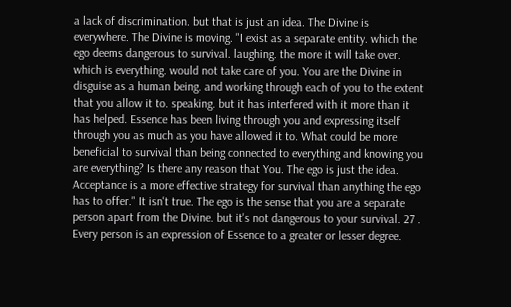a lack of discrimination. but that is just an idea. The Divine is everywhere. The Divine is moving. "I exist as a separate entity. which the ego deems dangerous to survival. laughing. the more it will take over. which is everything. would not take care of you. You are the Divine in disguise as a human being. and working through each of you to the extent that you allow it to. speaking. but it has interfered with it more than it has helped. Essence has been living through you and expressing itself through you as much as you have allowed it to. What could be more beneficial to survival than being connected to everything and knowing you are everything? Is there any reason that You. The ego is just the idea. Acceptance is a more effective strategy for survival than anything the ego has to offer." It isn't true. The ego is the sense that you are a separate person apart from the Divine. but it's not dangerous to your survival. 27 . Every person is an expression of Essence to a greater or lesser degree.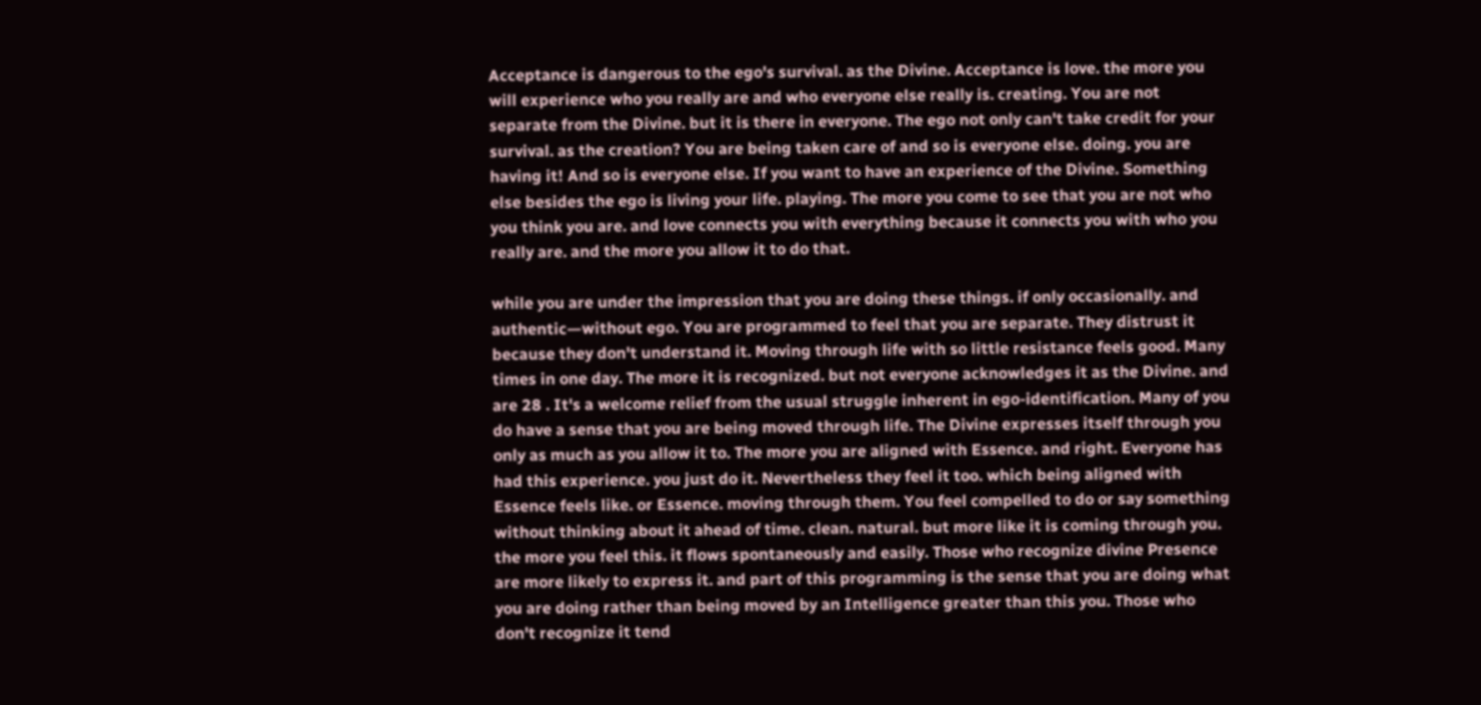Acceptance is dangerous to the ego's survival. as the Divine. Acceptance is love. the more you will experience who you really are and who everyone else really is. creating. You are not separate from the Divine. but it is there in everyone. The ego not only can't take credit for your survival. as the creation? You are being taken care of and so is everyone else. doing. you are having it! And so is everyone else. If you want to have an experience of the Divine. Something else besides the ego is living your life. playing. The more you come to see that you are not who you think you are. and love connects you with everything because it connects you with who you really are. and the more you allow it to do that.

while you are under the impression that you are doing these things. if only occasionally. and authentic—without ego. You are programmed to feel that you are separate. They distrust it because they don't understand it. Moving through life with so little resistance feels good. Many times in one day. The more it is recognized. but not everyone acknowledges it as the Divine. and are 28 . It's a welcome relief from the usual struggle inherent in ego-identification. Many of you do have a sense that you are being moved through life. The Divine expresses itself through you only as much as you allow it to. The more you are aligned with Essence. and right. Everyone has had this experience. you just do it. Nevertheless they feel it too. which being aligned with Essence feels like. or Essence. moving through them. You feel compelled to do or say something without thinking about it ahead of time. clean. natural. but more like it is coming through you. the more you feel this. it flows spontaneously and easily. Those who recognize divine Presence are more likely to express it. and part of this programming is the sense that you are doing what you are doing rather than being moved by an Intelligence greater than this you. Those who don't recognize it tend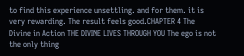to find this experience unsettling. and for them. it is very rewarding. The result feels good.CHAPTER 4 The Divine in Action THE DIVINE LIVES THROUGH YOU The ego is not the only thing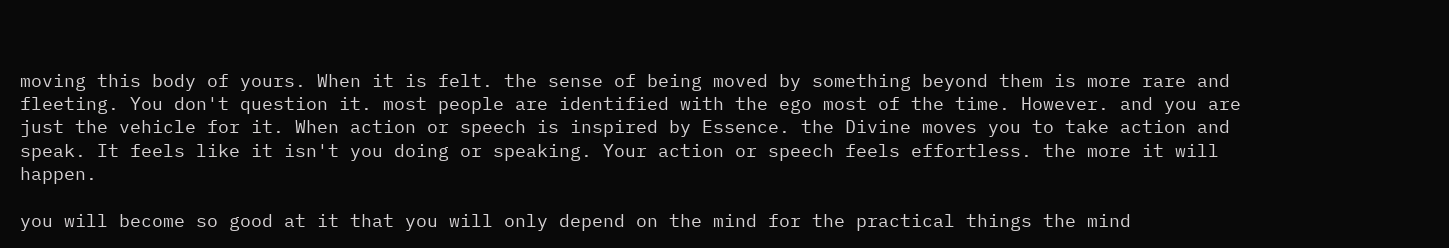moving this body of yours. When it is felt. the sense of being moved by something beyond them is more rare and fleeting. You don't question it. most people are identified with the ego most of the time. However. and you are just the vehicle for it. When action or speech is inspired by Essence. the Divine moves you to take action and speak. It feels like it isn't you doing or speaking. Your action or speech feels effortless. the more it will happen.

you will become so good at it that you will only depend on the mind for the practical things the mind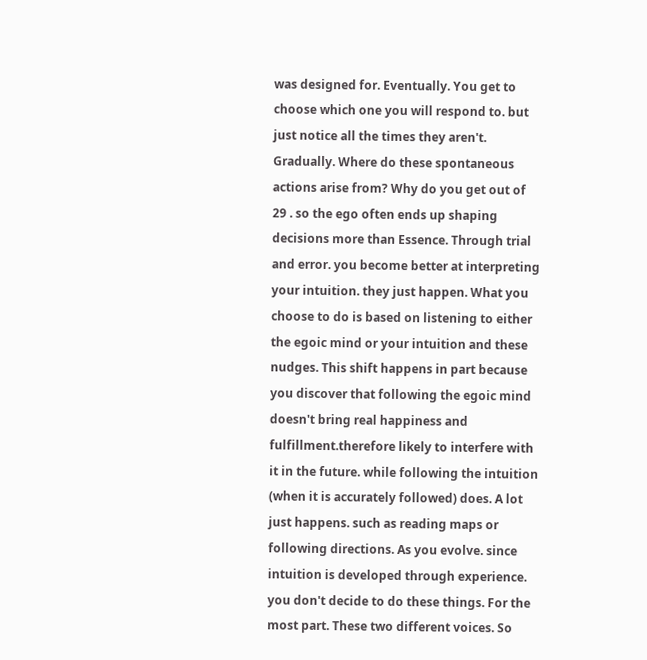was designed for. Eventually. You get to choose which one you will respond to. but just notice all the times they aren't. Gradually. Where do these spontaneous actions arise from? Why do you get out of 29 . so the ego often ends up shaping decisions more than Essence. Through trial and error. you become better at interpreting your intuition. they just happen. What you choose to do is based on listening to either the egoic mind or your intuition and these nudges. This shift happens in part because you discover that following the egoic mind doesn't bring real happiness and fulfillment.therefore likely to interfere with it in the future. while following the intuition (when it is accurately followed) does. A lot just happens. such as reading maps or following directions. As you evolve. since intuition is developed through experience. you don't decide to do these things. For the most part. These two different voices. So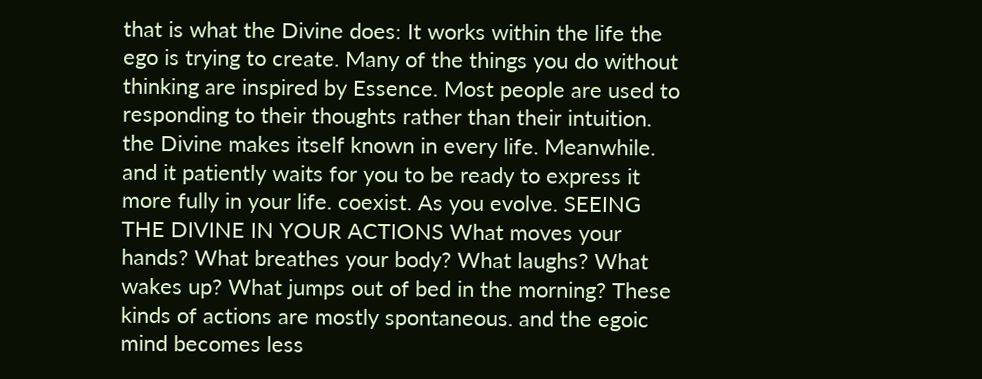that is what the Divine does: It works within the life the ego is trying to create. Many of the things you do without thinking are inspired by Essence. Most people are used to responding to their thoughts rather than their intuition. the Divine makes itself known in every life. Meanwhile. and it patiently waits for you to be ready to express it more fully in your life. coexist. As you evolve. SEEING THE DIVINE IN YOUR ACTIONS What moves your hands? What breathes your body? What laughs? What wakes up? What jumps out of bed in the morning? These kinds of actions are mostly spontaneous. and the egoic mind becomes less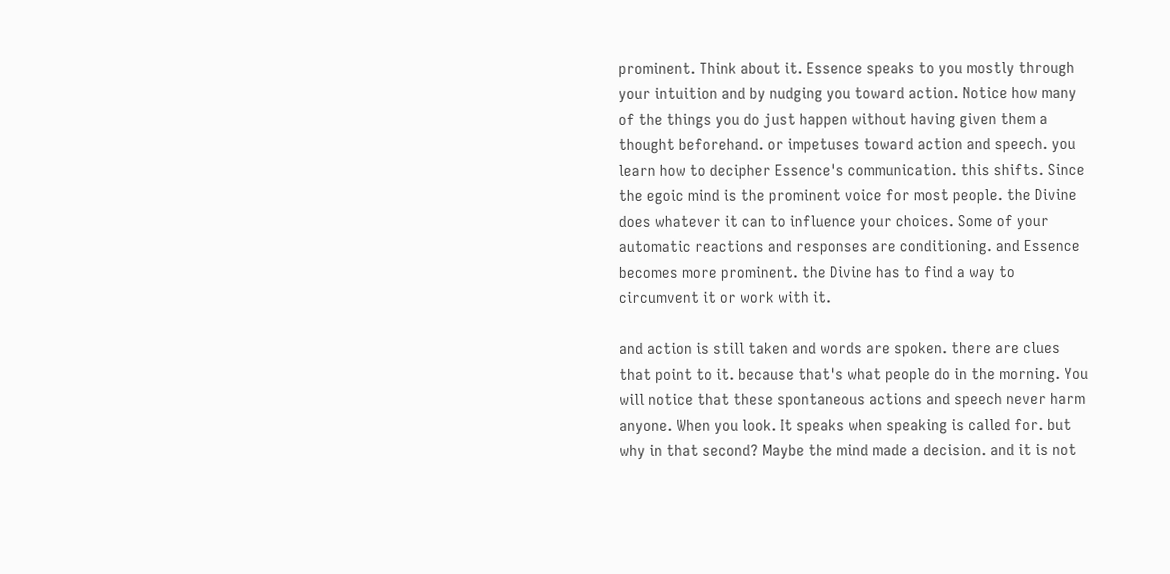prominent. Think about it. Essence speaks to you mostly through your intuition and by nudging you toward action. Notice how many of the things you do just happen without having given them a thought beforehand. or impetuses toward action and speech. you learn how to decipher Essence's communication. this shifts. Since the egoic mind is the prominent voice for most people. the Divine does whatever it can to influence your choices. Some of your automatic reactions and responses are conditioning. and Essence becomes more prominent. the Divine has to find a way to circumvent it or work with it.

and action is still taken and words are spoken. there are clues that point to it. because that's what people do in the morning. You will notice that these spontaneous actions and speech never harm anyone. When you look. It speaks when speaking is called for. but why in that second? Maybe the mind made a decision. and it is not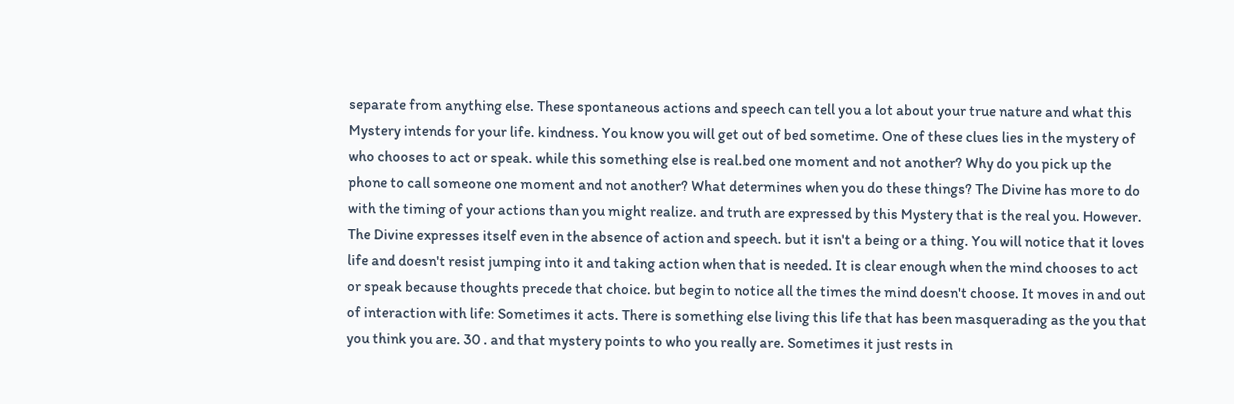separate from anything else. These spontaneous actions and speech can tell you a lot about your true nature and what this Mystery intends for your life. kindness. You know you will get out of bed sometime. One of these clues lies in the mystery of who chooses to act or speak. while this something else is real.bed one moment and not another? Why do you pick up the phone to call someone one moment and not another? What determines when you do these things? The Divine has more to do with the timing of your actions than you might realize. and truth are expressed by this Mystery that is the real you. However. The Divine expresses itself even in the absence of action and speech. but it isn't a being or a thing. You will notice that it loves life and doesn't resist jumping into it and taking action when that is needed. It is clear enough when the mind chooses to act or speak because thoughts precede that choice. but begin to notice all the times the mind doesn't choose. It moves in and out of interaction with life: Sometimes it acts. There is something else living this life that has been masquerading as the you that you think you are. 30 . and that mystery points to who you really are. Sometimes it just rests in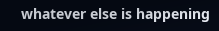whatever else is happening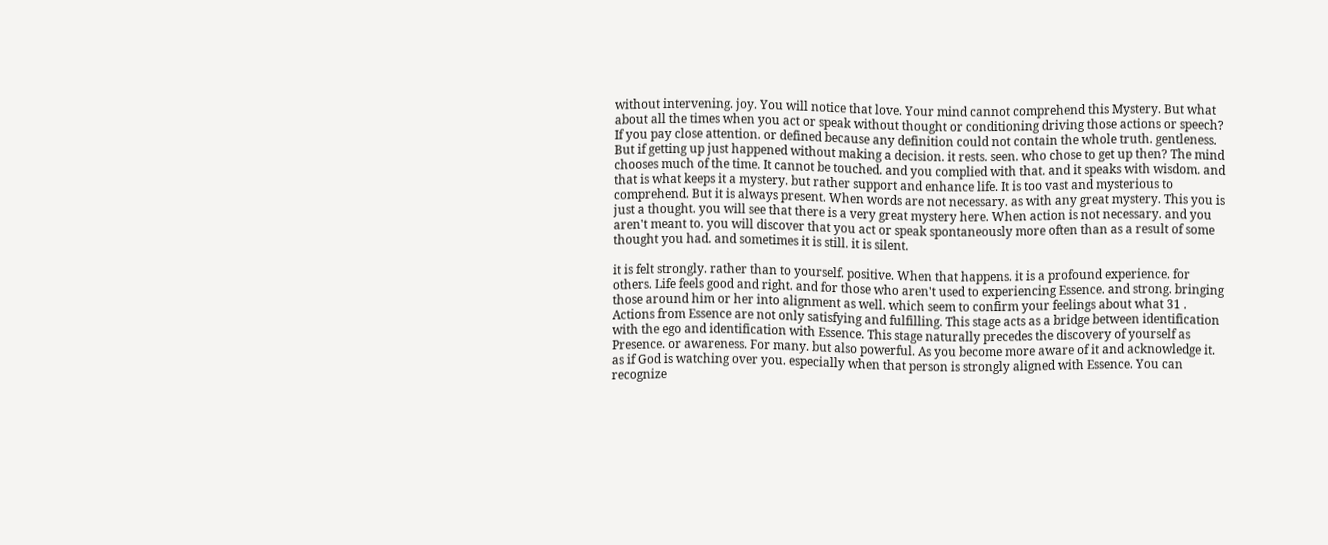without intervening. joy. You will notice that love. Your mind cannot comprehend this Mystery. But what about all the times when you act or speak without thought or conditioning driving those actions or speech? If you pay close attention. or defined because any definition could not contain the whole truth. gentleness. But if getting up just happened without making a decision. it rests. seen. who chose to get up then? The mind chooses much of the time. It cannot be touched. and you complied with that. and it speaks with wisdom. and that is what keeps it a mystery. but rather support and enhance life. It is too vast and mysterious to comprehend. But it is always present. When words are not necessary. as with any great mystery. This you is just a thought. you will see that there is a very great mystery here. When action is not necessary. and you aren't meant to. you will discover that you act or speak spontaneously more often than as a result of some thought you had. and sometimes it is still. it is silent.

it is felt strongly. rather than to yourself. positive. When that happens. it is a profound experience. for others. Life feels good and right. and for those who aren't used to experiencing Essence. and strong. bringing those around him or her into alignment as well. which seem to confirm your feelings about what 31 . Actions from Essence are not only satisfying and fulfilling. This stage acts as a bridge between identification with the ego and identification with Essence. This stage naturally precedes the discovery of yourself as Presence. or awareness. For many. but also powerful. As you become more aware of it and acknowledge it. as if God is watching over you. especially when that person is strongly aligned with Essence. You can recognize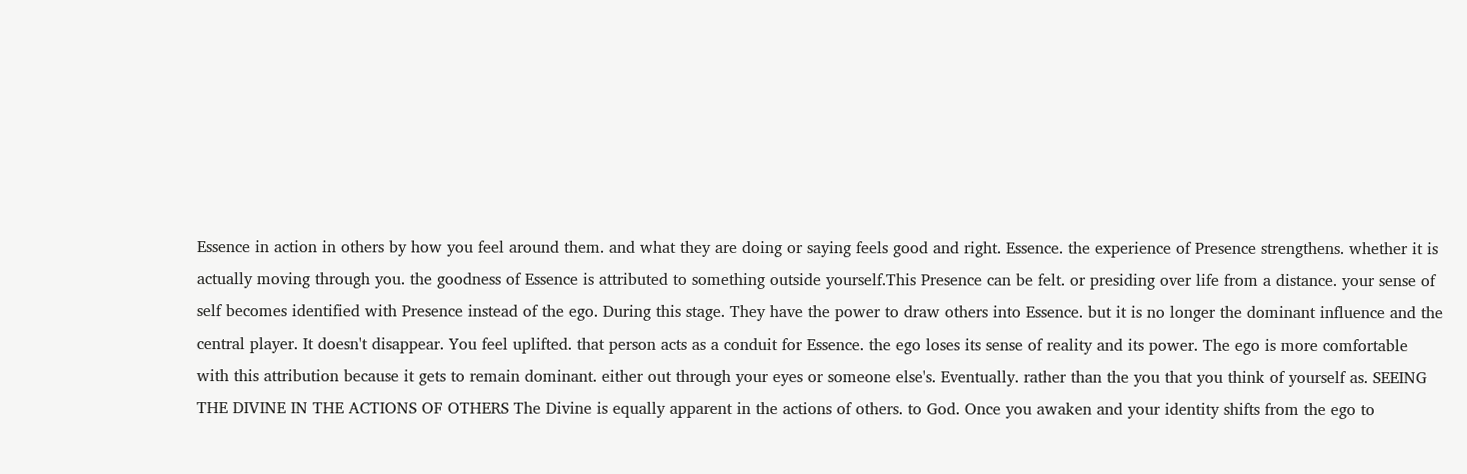Essence in action in others by how you feel around them. and what they are doing or saying feels good and right. Essence. the experience of Presence strengthens. whether it is actually moving through you. the goodness of Essence is attributed to something outside yourself.This Presence can be felt. or presiding over life from a distance. your sense of self becomes identified with Presence instead of the ego. During this stage. They have the power to draw others into Essence. but it is no longer the dominant influence and the central player. It doesn't disappear. You feel uplifted. that person acts as a conduit for Essence. the ego loses its sense of reality and its power. The ego is more comfortable with this attribution because it gets to remain dominant. either out through your eyes or someone else's. Eventually. rather than the you that you think of yourself as. SEEING THE DIVINE IN THE ACTIONS OF OTHERS The Divine is equally apparent in the actions of others. to God. Once you awaken and your identity shifts from the ego to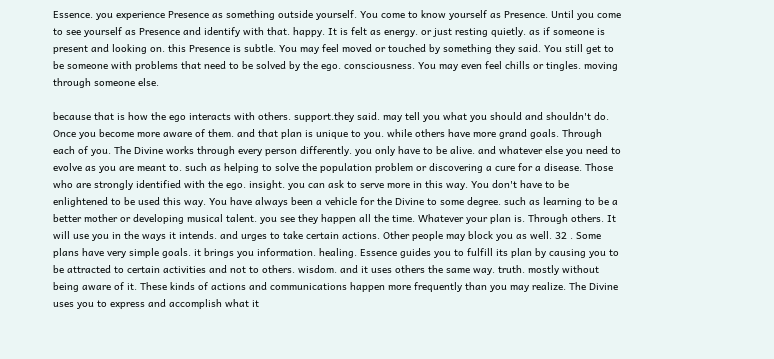Essence. you experience Presence as something outside yourself. You come to know yourself as Presence. Until you come to see yourself as Presence and identify with that. happy. It is felt as energy. or just resting quietly. as if someone is present and looking on. this Presence is subtle. You may feel moved or touched by something they said. You still get to be someone with problems that need to be solved by the ego. consciousness. You may even feel chills or tingles. moving through someone else.

because that is how the ego interacts with others. support.they said. may tell you what you should and shouldn't do. Once you become more aware of them. and that plan is unique to you. while others have more grand goals. Through each of you. The Divine works through every person differently. you only have to be alive. and whatever else you need to evolve as you are meant to. such as helping to solve the population problem or discovering a cure for a disease. Those who are strongly identified with the ego. insight. you can ask to serve more in this way. You don't have to be enlightened to be used this way. You have always been a vehicle for the Divine to some degree. such as learning to be a better mother or developing musical talent. you see they happen all the time. Whatever your plan is. Through others. It will use you in the ways it intends. and urges to take certain actions. Other people may block you as well. 32 . Some plans have very simple goals. it brings you information. healing. Essence guides you to fulfill its plan by causing you to be attracted to certain activities and not to others. wisdom. and it uses others the same way. truth. mostly without being aware of it. These kinds of actions and communications happen more frequently than you may realize. The Divine uses you to express and accomplish what it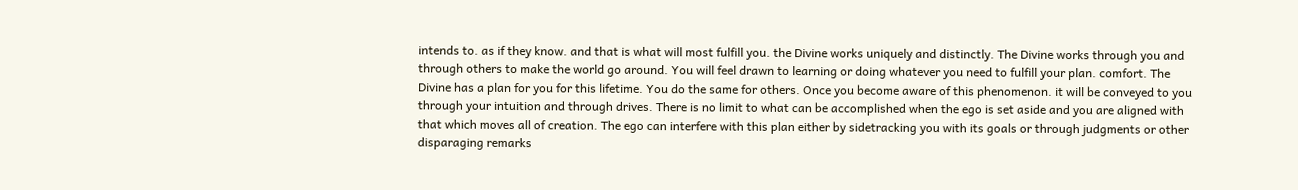intends to. as if they know. and that is what will most fulfill you. the Divine works uniquely and distinctly. The Divine works through you and through others to make the world go around. You will feel drawn to learning or doing whatever you need to fulfill your plan. comfort. The Divine has a plan for you for this lifetime. You do the same for others. Once you become aware of this phenomenon. it will be conveyed to you through your intuition and through drives. There is no limit to what can be accomplished when the ego is set aside and you are aligned with that which moves all of creation. The ego can interfere with this plan either by sidetracking you with its goals or through judgments or other disparaging remarks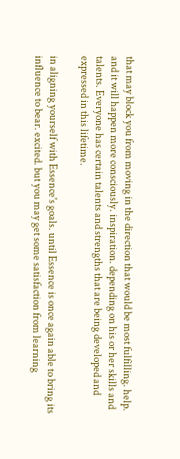that may block you from moving in the direction that would be most fulfilling. help. and it will happen more consciously. inspiration. depending on his or her skills and talents. Everyone has certain talents and strengths that are being developed and expressed in this lifetime.

in aligning yourself with Essence's goals. until Essence is once again able to bring its influence to bear. excited. but you may get some satisfaction from learning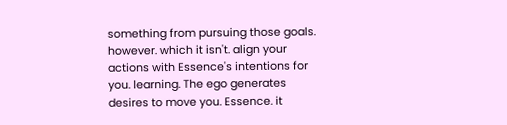something from pursuing those goals. however. which it isn't. align your actions with Essence's intentions for you. learning. The ego generates desires to move you. Essence. it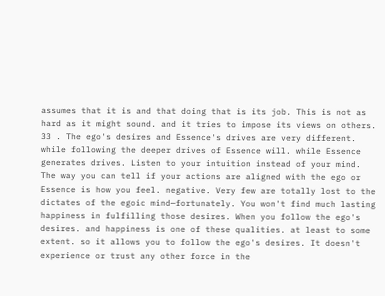assumes that it is and that doing that is its job. This is not as hard as it might sound. and it tries to impose its views on others. 33 . The ego's desires and Essence's drives are very different. while following the deeper drives of Essence will. while Essence generates drives. Listen to your intuition instead of your mind. The way you can tell if your actions are aligned with the ego or Essence is how you feel. negative. Very few are totally lost to the dictates of the egoic mind—fortunately. You won't find much lasting happiness in fulfilling those desires. When you follow the ego's desires. and happiness is one of these qualities. at least to some extent. so it allows you to follow the ego's desires. It doesn't experience or trust any other force in the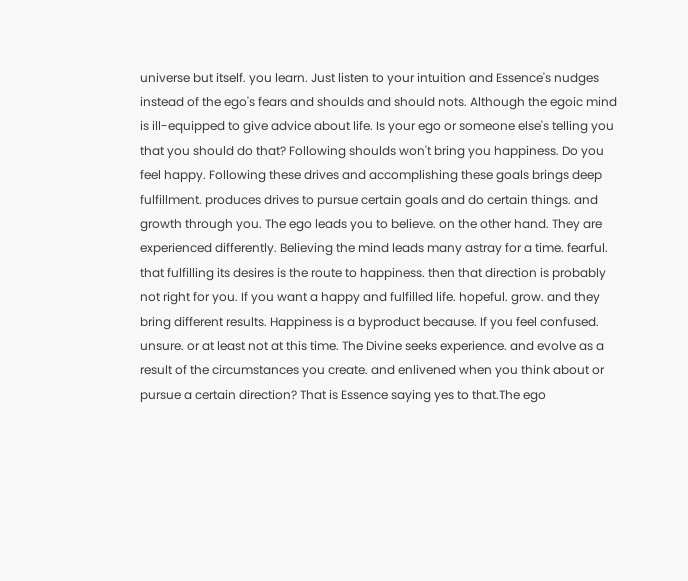universe but itself. you learn. Just listen to your intuition and Essence's nudges instead of the ego's fears and shoulds and should nots. Although the egoic mind is ill-equipped to give advice about life. Is your ego or someone else's telling you that you should do that? Following shoulds won't bring you happiness. Do you feel happy. Following these drives and accomplishing these goals brings deep fulfillment. produces drives to pursue certain goals and do certain things. and growth through you. The ego leads you to believe. on the other hand. They are experienced differently. Believing the mind leads many astray for a time. fearful. that fulfilling its desires is the route to happiness. then that direction is probably not right for you. If you want a happy and fulfilled life. hopeful. grow. and they bring different results. Happiness is a byproduct because. If you feel confused. unsure. or at least not at this time. The Divine seeks experience. and evolve as a result of the circumstances you create. and enlivened when you think about or pursue a certain direction? That is Essence saying yes to that.The ego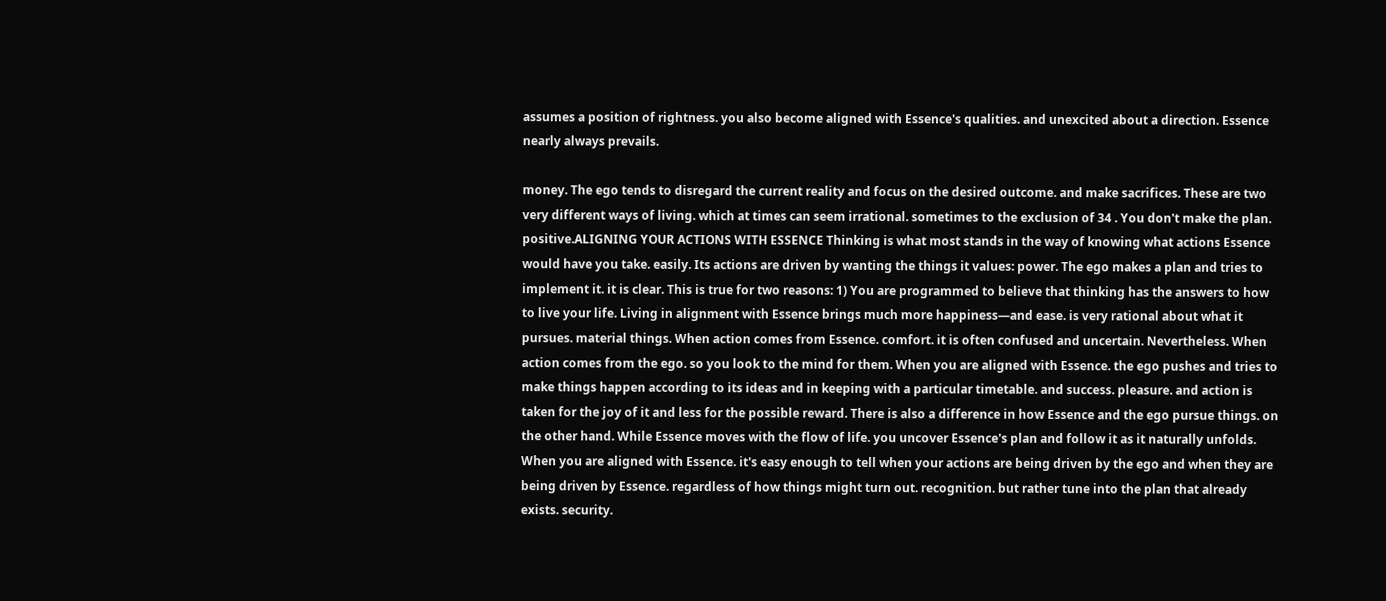assumes a position of rightness. you also become aligned with Essence's qualities. and unexcited about a direction. Essence nearly always prevails.

money. The ego tends to disregard the current reality and focus on the desired outcome. and make sacrifices. These are two very different ways of living. which at times can seem irrational. sometimes to the exclusion of 34 . You don't make the plan. positive.ALIGNING YOUR ACTIONS WITH ESSENCE Thinking is what most stands in the way of knowing what actions Essence would have you take. easily. Its actions are driven by wanting the things it values: power. The ego makes a plan and tries to implement it. it is clear. This is true for two reasons: 1) You are programmed to believe that thinking has the answers to how to live your life. Living in alignment with Essence brings much more happiness—and ease. is very rational about what it pursues. material things. When action comes from Essence. comfort. it is often confused and uncertain. Nevertheless. When action comes from the ego. so you look to the mind for them. When you are aligned with Essence. the ego pushes and tries to make things happen according to its ideas and in keeping with a particular timetable. and success. pleasure. and action is taken for the joy of it and less for the possible reward. There is also a difference in how Essence and the ego pursue things. on the other hand. While Essence moves with the flow of life. you uncover Essence's plan and follow it as it naturally unfolds. When you are aligned with Essence. it's easy enough to tell when your actions are being driven by the ego and when they are being driven by Essence. regardless of how things might turn out. recognition. but rather tune into the plan that already exists. security.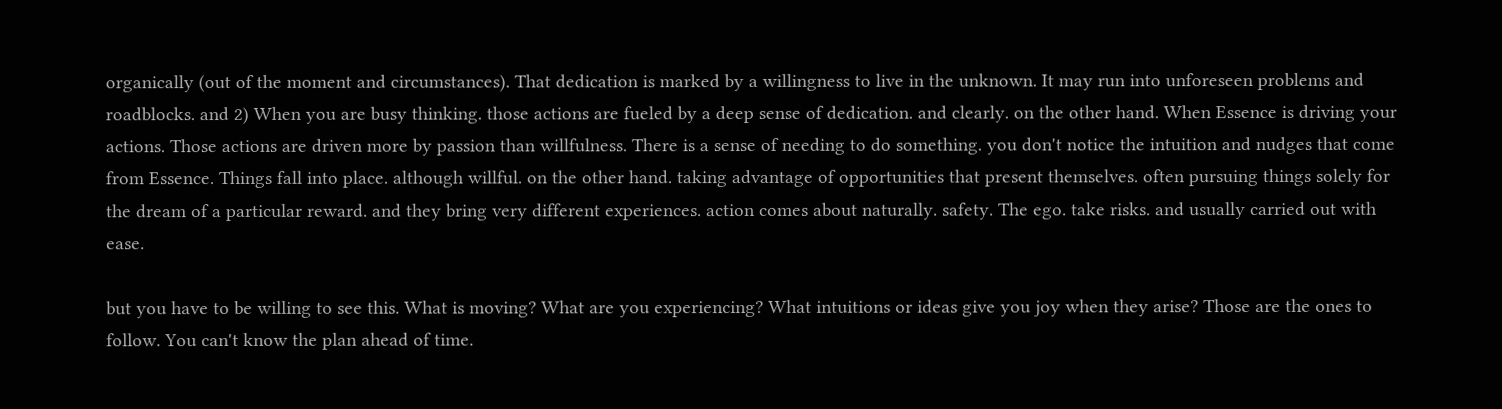organically (out of the moment and circumstances). That dedication is marked by a willingness to live in the unknown. It may run into unforeseen problems and roadblocks. and 2) When you are busy thinking. those actions are fueled by a deep sense of dedication. and clearly. on the other hand. When Essence is driving your actions. Those actions are driven more by passion than willfulness. There is a sense of needing to do something. you don't notice the intuition and nudges that come from Essence. Things fall into place. although willful. on the other hand. taking advantage of opportunities that present themselves. often pursuing things solely for the dream of a particular reward. and they bring very different experiences. action comes about naturally. safety. The ego. take risks. and usually carried out with ease.

but you have to be willing to see this. What is moving? What are you experiencing? What intuitions or ideas give you joy when they arise? Those are the ones to follow. You can't know the plan ahead of time.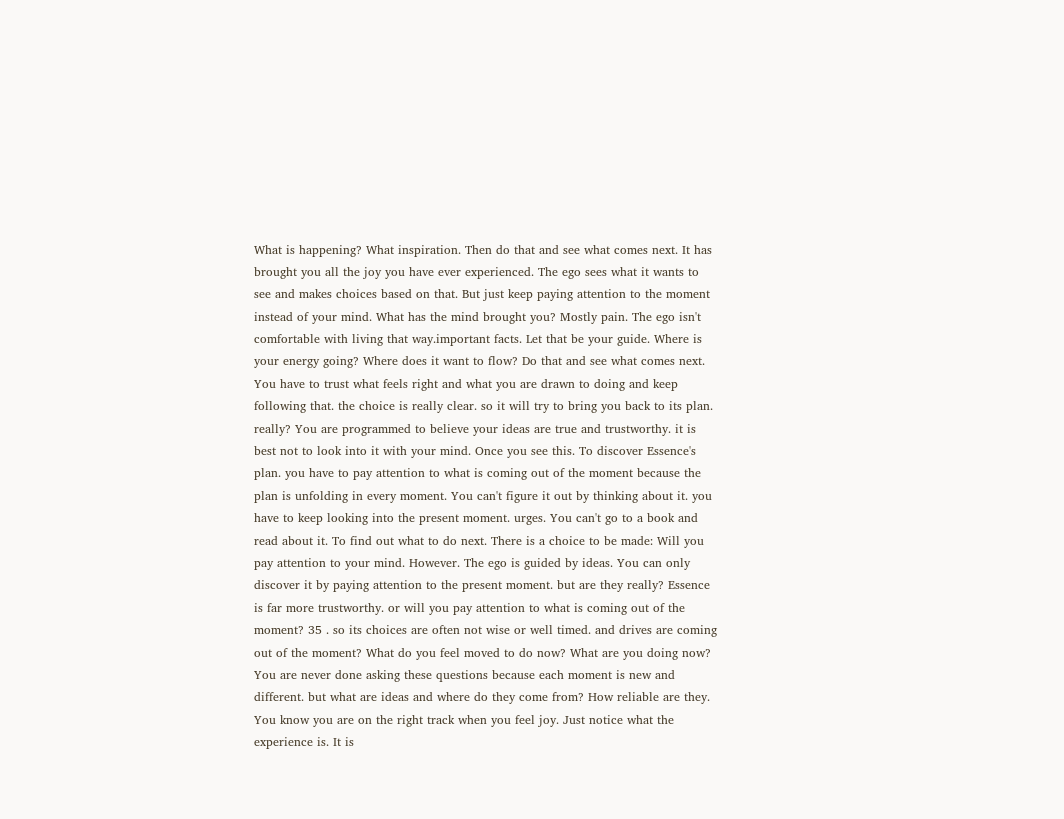What is happening? What inspiration. Then do that and see what comes next. It has brought you all the joy you have ever experienced. The ego sees what it wants to see and makes choices based on that. But just keep paying attention to the moment instead of your mind. What has the mind brought you? Mostly pain. The ego isn't comfortable with living that way.important facts. Let that be your guide. Where is your energy going? Where does it want to flow? Do that and see what comes next. You have to trust what feels right and what you are drawn to doing and keep following that. the choice is really clear. so it will try to bring you back to its plan. really? You are programmed to believe your ideas are true and trustworthy. it is best not to look into it with your mind. Once you see this. To discover Essence's plan. you have to pay attention to what is coming out of the moment because the plan is unfolding in every moment. You can't figure it out by thinking about it. you have to keep looking into the present moment. urges. You can't go to a book and read about it. To find out what to do next. There is a choice to be made: Will you pay attention to your mind. However. The ego is guided by ideas. You can only discover it by paying attention to the present moment. but are they really? Essence is far more trustworthy. or will you pay attention to what is coming out of the moment? 35 . so its choices are often not wise or well timed. and drives are coming out of the moment? What do you feel moved to do now? What are you doing now? You are never done asking these questions because each moment is new and different. but what are ideas and where do they come from? How reliable are they. You know you are on the right track when you feel joy. Just notice what the experience is. It is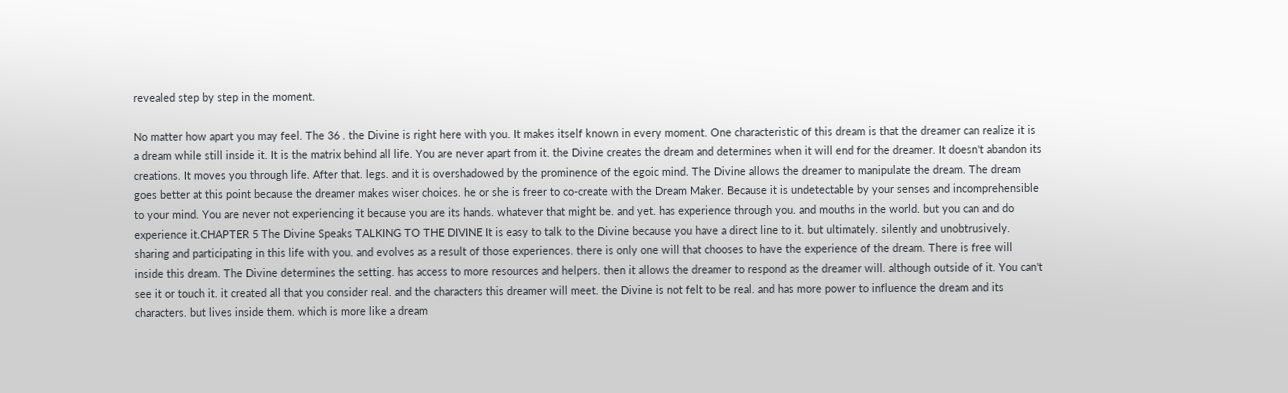revealed step by step in the moment.

No matter how apart you may feel. The 36 . the Divine is right here with you. It makes itself known in every moment. One characteristic of this dream is that the dreamer can realize it is a dream while still inside it. It is the matrix behind all life. You are never apart from it. the Divine creates the dream and determines when it will end for the dreamer. It doesn't abandon its creations. It moves you through life. After that. legs. and it is overshadowed by the prominence of the egoic mind. The Divine allows the dreamer to manipulate the dream. The dream goes better at this point because the dreamer makes wiser choices. he or she is freer to co-create with the Dream Maker. Because it is undetectable by your senses and incomprehensible to your mind. You are never not experiencing it because you are its hands. whatever that might be. and yet. has experience through you. and mouths in the world. but you can and do experience it.CHAPTER 5 The Divine Speaks TALKING TO THE DIVINE It is easy to talk to the Divine because you have a direct line to it. but ultimately. silently and unobtrusively. sharing and participating in this life with you. and evolves as a result of those experiences. there is only one will that chooses to have the experience of the dream. There is free will inside this dream. The Divine determines the setting. has access to more resources and helpers. then it allows the dreamer to respond as the dreamer will. although outside of it. You can't see it or touch it. it created all that you consider real. and the characters this dreamer will meet. the Divine is not felt to be real. and has more power to influence the dream and its characters. but lives inside them. which is more like a dream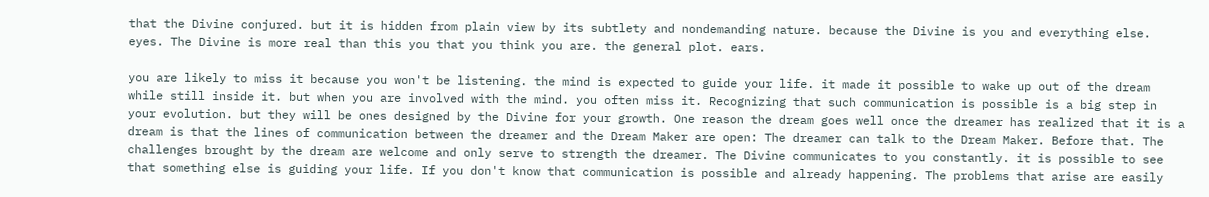that the Divine conjured. but it is hidden from plain view by its subtlety and nondemanding nature. because the Divine is you and everything else. eyes. The Divine is more real than this you that you think you are. the general plot. ears.

you are likely to miss it because you won't be listening. the mind is expected to guide your life. it made it possible to wake up out of the dream while still inside it. but when you are involved with the mind. you often miss it. Recognizing that such communication is possible is a big step in your evolution. but they will be ones designed by the Divine for your growth. One reason the dream goes well once the dreamer has realized that it is a dream is that the lines of communication between the dreamer and the Dream Maker are open: The dreamer can talk to the Dream Maker. Before that. The challenges brought by the dream are welcome and only serve to strength the dreamer. The Divine communicates to you constantly. it is possible to see that something else is guiding your life. If you don't know that communication is possible and already happening. The problems that arise are easily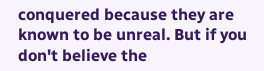conquered because they are known to be unreal. But if you don't believe the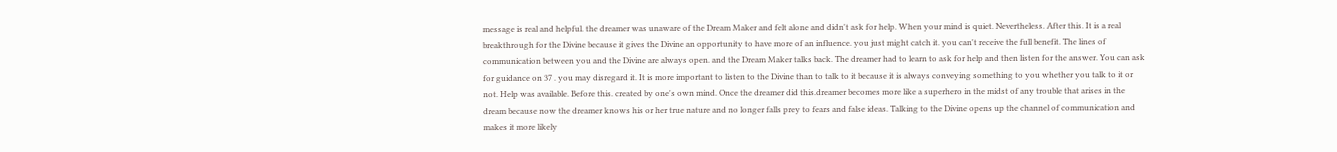message is real and helpful. the dreamer was unaware of the Dream Maker and felt alone and didn't ask for help. When your mind is quiet. Nevertheless. After this. It is a real breakthrough for the Divine because it gives the Divine an opportunity to have more of an influence. you just might catch it. you can't receive the full benefit. The lines of communication between you and the Divine are always open. and the Dream Maker talks back. The dreamer had to learn to ask for help and then listen for the answer. You can ask for guidance on 37 . you may disregard it. It is more important to listen to the Divine than to talk to it because it is always conveying something to you whether you talk to it or not. Help was available. Before this. created by one's own mind. Once the dreamer did this.dreamer becomes more like a superhero in the midst of any trouble that arises in the dream because now the dreamer knows his or her true nature and no longer falls prey to fears and false ideas. Talking to the Divine opens up the channel of communication and makes it more likely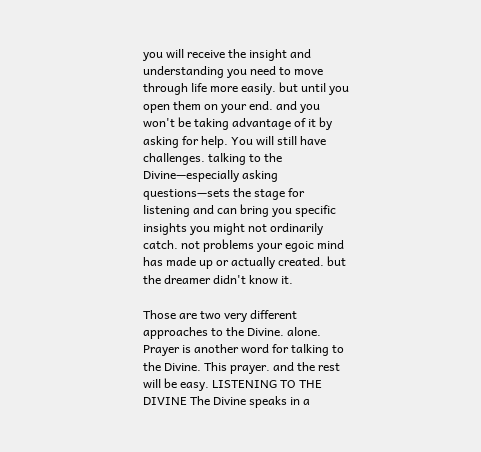you will receive the insight and understanding you need to move through life more easily. but until you open them on your end. and you won't be taking advantage of it by asking for help. You will still have challenges. talking to the Divine—especially asking questions—sets the stage for listening and can bring you specific insights you might not ordinarily catch. not problems your egoic mind has made up or actually created. but the dreamer didn't know it.

Those are two very different approaches to the Divine. alone. Prayer is another word for talking to the Divine. This prayer. and the rest will be easy. LISTENING TO THE DIVINE The Divine speaks in a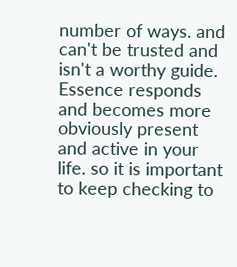number of ways. and can't be trusted and isn't a worthy guide. Essence responds and becomes more obviously present and active in your life. so it is important to keep checking to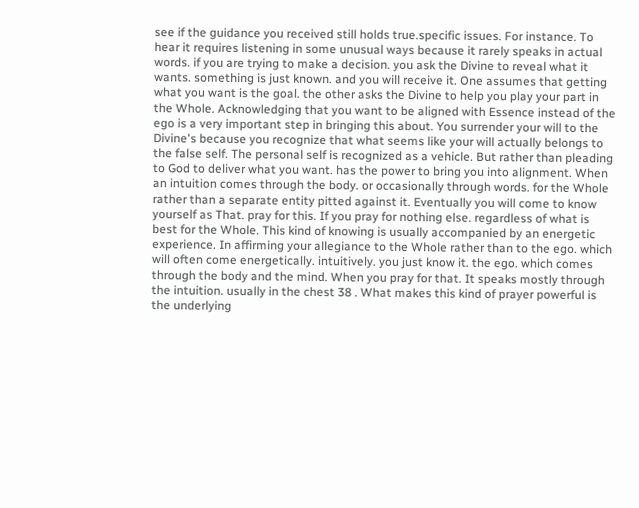see if the guidance you received still holds true.specific issues. For instance. To hear it requires listening in some unusual ways because it rarely speaks in actual words. if you are trying to make a decision. you ask the Divine to reveal what it wants. something is just known. and you will receive it. One assumes that getting what you want is the goal. the other asks the Divine to help you play your part in the Whole. Acknowledging that you want to be aligned with Essence instead of the ego is a very important step in bringing this about. You surrender your will to the Divine's because you recognize that what seems like your will actually belongs to the false self. The personal self is recognized as a vehicle. But rather than pleading to God to deliver what you want. has the power to bring you into alignment. When an intuition comes through the body. or occasionally through words. for the Whole rather than a separate entity pitted against it. Eventually you will come to know yourself as That. pray for this. If you pray for nothing else. regardless of what is best for the Whole. This kind of knowing is usually accompanied by an energetic experience. In affirming your allegiance to the Whole rather than to the ego. which will often come energetically. intuitively. you just know it. the ego. which comes through the body and the mind. When you pray for that. It speaks mostly through the intuition. usually in the chest 38 . What makes this kind of prayer powerful is the underlying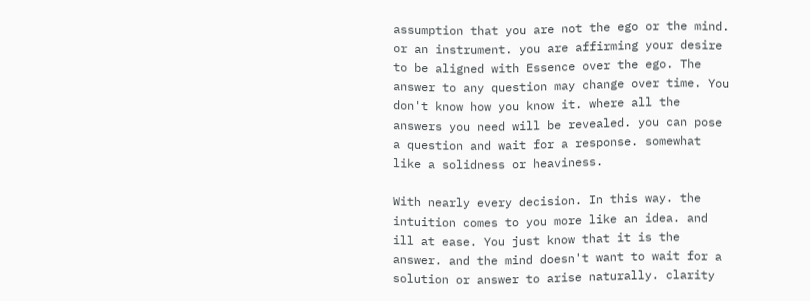assumption that you are not the ego or the mind. or an instrument. you are affirming your desire to be aligned with Essence over the ego. The answer to any question may change over time. You don't know how you know it. where all the answers you need will be revealed. you can pose a question and wait for a response. somewhat like a solidness or heaviness.

With nearly every decision. In this way. the intuition comes to you more like an idea. and ill at ease. You just know that it is the answer. and the mind doesn't want to wait for a solution or answer to arise naturally. clarity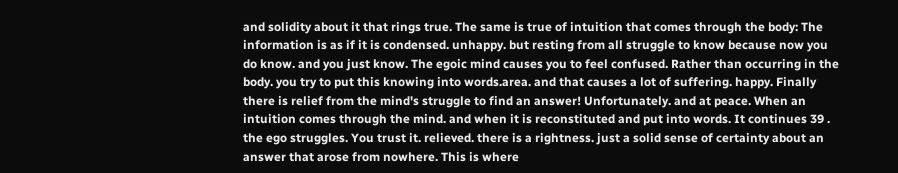and solidity about it that rings true. The same is true of intuition that comes through the body: The information is as if it is condensed. unhappy. but resting from all struggle to know because now you do know. and you just know. The egoic mind causes you to feel confused. Rather than occurring in the body. you try to put this knowing into words.area. and that causes a lot of suffering. happy. Finally there is relief from the mind's struggle to find an answer! Unfortunately. and at peace. When an intuition comes through the mind. and when it is reconstituted and put into words. It continues 39 . the ego struggles. You trust it. relieved. there is a rightness. just a solid sense of certainty about an answer that arose from nowhere. This is where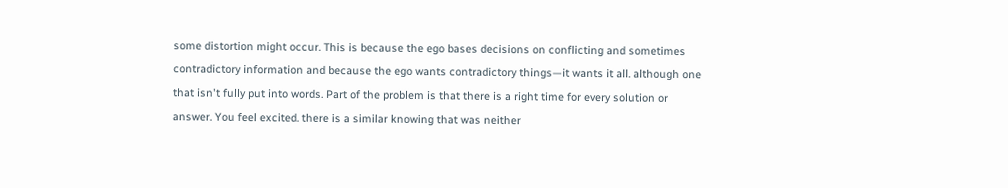some distortion might occur. This is because the ego bases decisions on conflicting and sometimes contradictory information and because the ego wants contradictory things—it wants it all. although one that isn't fully put into words. Part of the problem is that there is a right time for every solution or answer. You feel excited. there is a similar knowing that was neither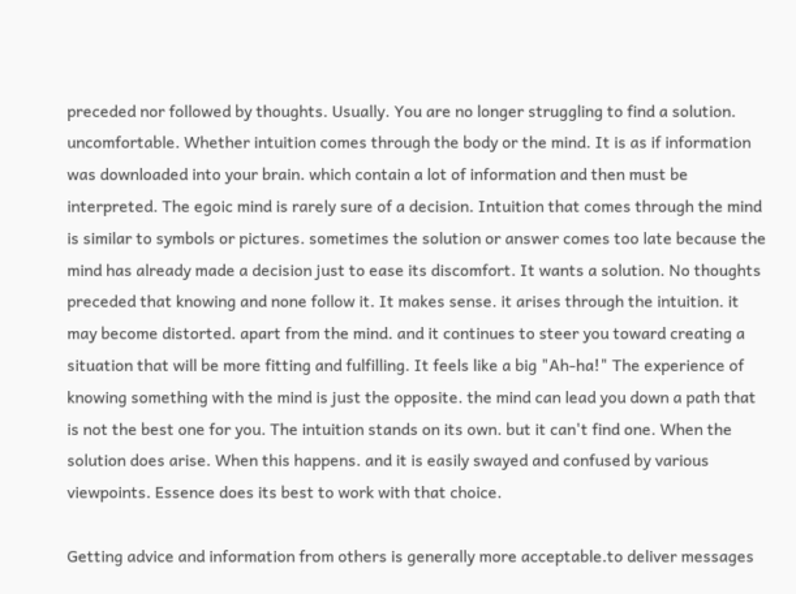preceded nor followed by thoughts. Usually. You are no longer struggling to find a solution. uncomfortable. Whether intuition comes through the body or the mind. It is as if information was downloaded into your brain. which contain a lot of information and then must be interpreted. The egoic mind is rarely sure of a decision. Intuition that comes through the mind is similar to symbols or pictures. sometimes the solution or answer comes too late because the mind has already made a decision just to ease its discomfort. It wants a solution. No thoughts preceded that knowing and none follow it. It makes sense. it arises through the intuition. it may become distorted. apart from the mind. and it continues to steer you toward creating a situation that will be more fitting and fulfilling. It feels like a big "Ah-ha!" The experience of knowing something with the mind is just the opposite. the mind can lead you down a path that is not the best one for you. The intuition stands on its own. but it can't find one. When the solution does arise. When this happens. and it is easily swayed and confused by various viewpoints. Essence does its best to work with that choice.

Getting advice and information from others is generally more acceptable.to deliver messages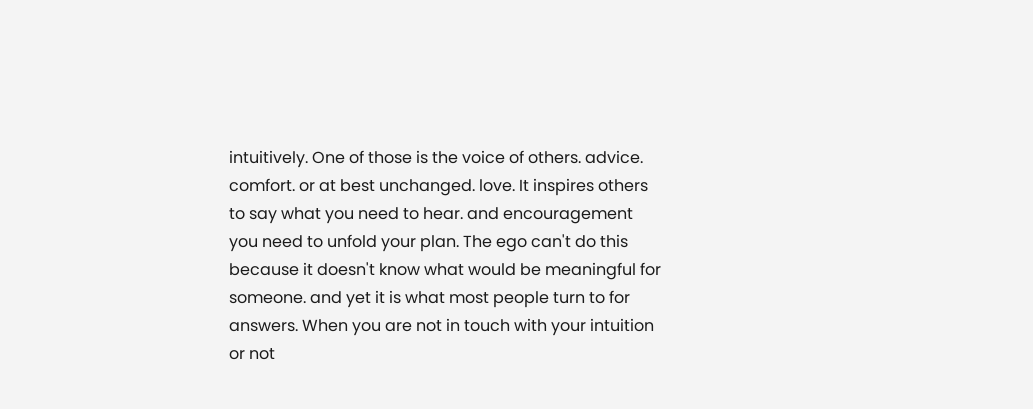intuitively. One of those is the voice of others. advice. comfort. or at best unchanged. love. It inspires others to say what you need to hear. and encouragement you need to unfold your plan. The ego can't do this because it doesn't know what would be meaningful for someone. and yet it is what most people turn to for answers. When you are not in touch with your intuition or not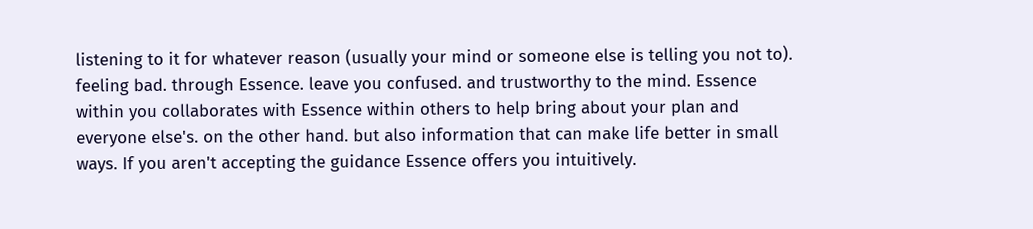listening to it for whatever reason (usually your mind or someone else is telling you not to). feeling bad. through Essence. leave you confused. and trustworthy to the mind. Essence within you collaborates with Essence within others to help bring about your plan and everyone else's. on the other hand. but also information that can make life better in small ways. If you aren't accepting the guidance Essence offers you intuitively.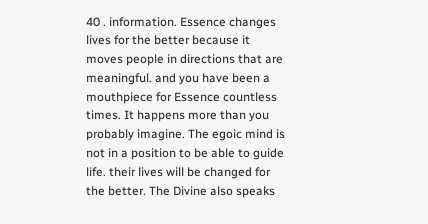40 . information. Essence changes lives for the better because it moves people in directions that are meaningful. and you have been a mouthpiece for Essence countless times. It happens more than you probably imagine. The egoic mind is not in a position to be able to guide life. their lives will be changed for the better. The Divine also speaks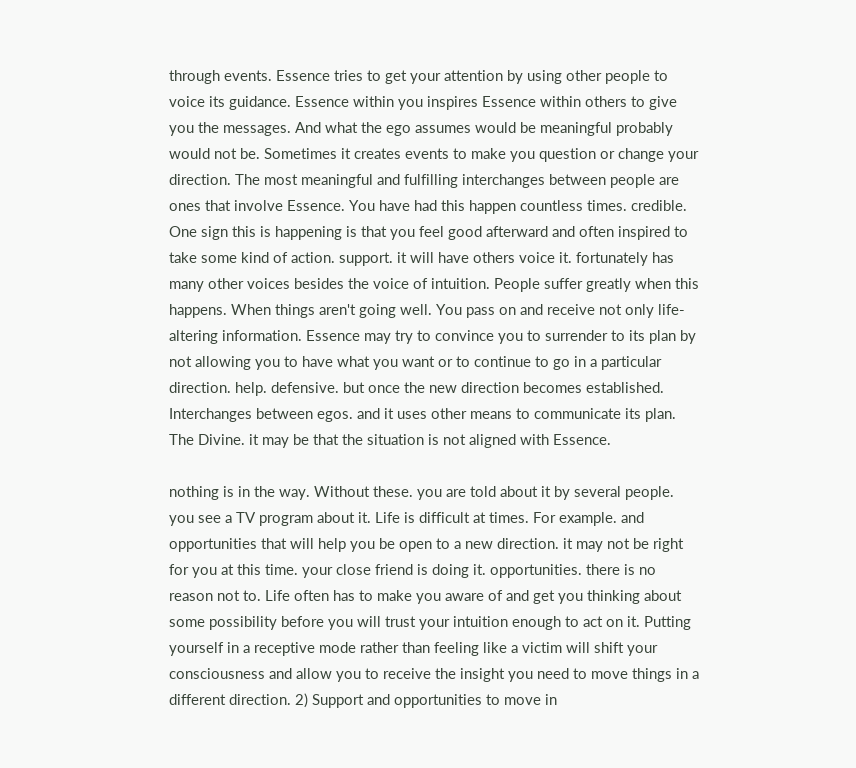through events. Essence tries to get your attention by using other people to voice its guidance. Essence within you inspires Essence within others to give you the messages. And what the ego assumes would be meaningful probably would not be. Sometimes it creates events to make you question or change your direction. The most meaningful and fulfilling interchanges between people are ones that involve Essence. You have had this happen countless times. credible. One sign this is happening is that you feel good afterward and often inspired to take some kind of action. support. it will have others voice it. fortunately has many other voices besides the voice of intuition. People suffer greatly when this happens. When things aren't going well. You pass on and receive not only life-altering information. Essence may try to convince you to surrender to its plan by not allowing you to have what you want or to continue to go in a particular direction. help. defensive. but once the new direction becomes established. Interchanges between egos. and it uses other means to communicate its plan. The Divine. it may be that the situation is not aligned with Essence.

nothing is in the way. Without these. you are told about it by several people. you see a TV program about it. Life is difficult at times. For example. and opportunities that will help you be open to a new direction. it may not be right for you at this time. your close friend is doing it. opportunities. there is no reason not to. Life often has to make you aware of and get you thinking about some possibility before you will trust your intuition enough to act on it. Putting yourself in a receptive mode rather than feeling like a victim will shift your consciousness and allow you to receive the insight you need to move things in a different direction. 2) Support and opportunities to move in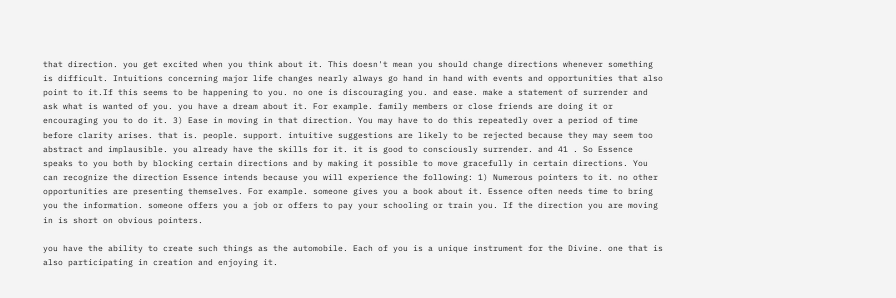that direction. you get excited when you think about it. This doesn't mean you should change directions whenever something is difficult. Intuitions concerning major life changes nearly always go hand in hand with events and opportunities that also point to it.If this seems to be happening to you. no one is discouraging you. and ease. make a statement of surrender and ask what is wanted of you. you have a dream about it. For example. family members or close friends are doing it or encouraging you to do it. 3) Ease in moving in that direction. You may have to do this repeatedly over a period of time before clarity arises. that is. people. support. intuitive suggestions are likely to be rejected because they may seem too abstract and implausible. you already have the skills for it. it is good to consciously surrender. and 41 . So Essence speaks to you both by blocking certain directions and by making it possible to move gracefully in certain directions. You can recognize the direction Essence intends because you will experience the following: 1) Numerous pointers to it. no other opportunities are presenting themselves. For example. someone gives you a book about it. Essence often needs time to bring you the information. someone offers you a job or offers to pay your schooling or train you. If the direction you are moving in is short on obvious pointers.

you have the ability to create such things as the automobile. Each of you is a unique instrument for the Divine. one that is also participating in creation and enjoying it.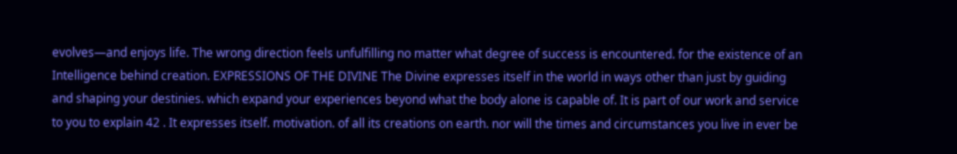evolves—and enjoys life. The wrong direction feels unfulfilling no matter what degree of success is encountered. for the existence of an Intelligence behind creation. EXPRESSIONS OF THE DIVINE The Divine expresses itself in the world in ways other than just by guiding and shaping your destinies. which expand your experiences beyond what the body alone is capable of. It is part of our work and service to you to explain 42 . It expresses itself. motivation. of all its creations on earth. nor will the times and circumstances you live in ever be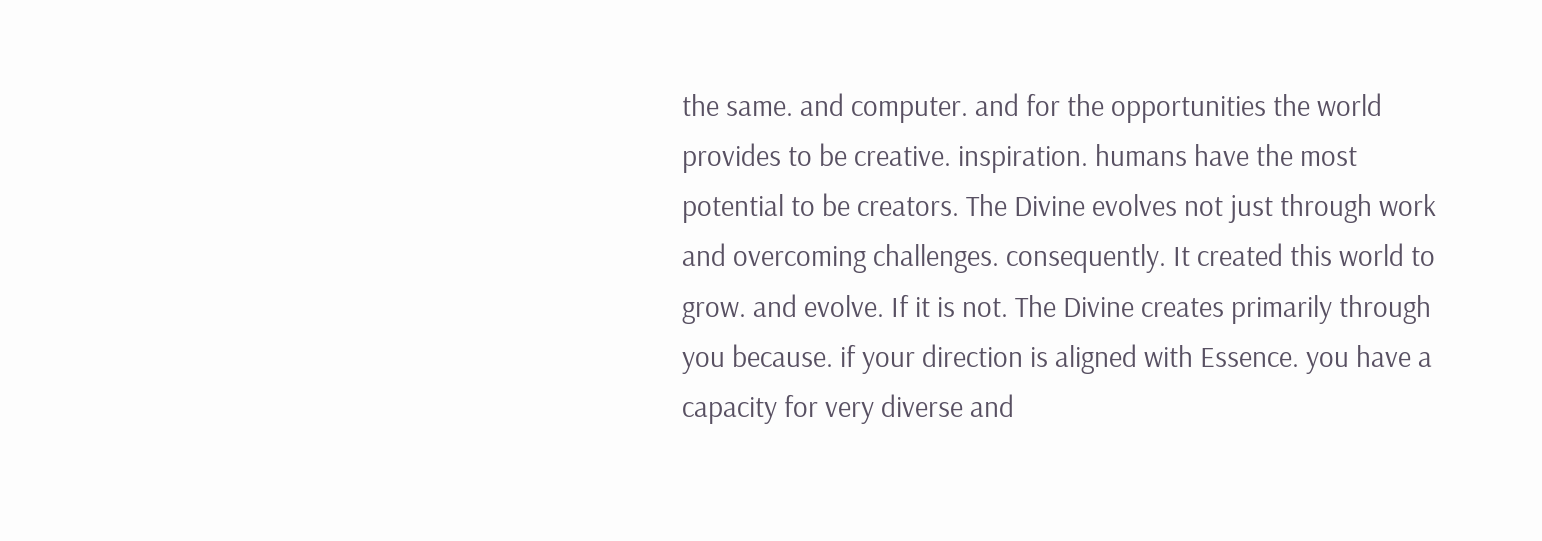the same. and computer. and for the opportunities the world provides to be creative. inspiration. humans have the most potential to be creators. The Divine evolves not just through work and overcoming challenges. consequently. It created this world to grow. and evolve. If it is not. The Divine creates primarily through you because. if your direction is aligned with Essence. you have a capacity for very diverse and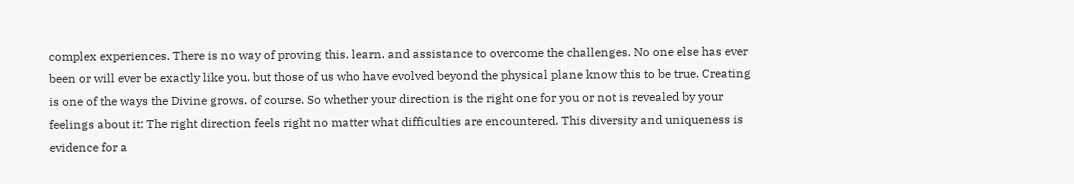complex experiences. There is no way of proving this. learn. and assistance to overcome the challenges. No one else has ever been or will ever be exactly like you. but those of us who have evolved beyond the physical plane know this to be true. Creating is one of the ways the Divine grows. of course. So whether your direction is the right one for you or not is revealed by your feelings about it: The right direction feels right no matter what difficulties are encountered. This diversity and uniqueness is evidence for a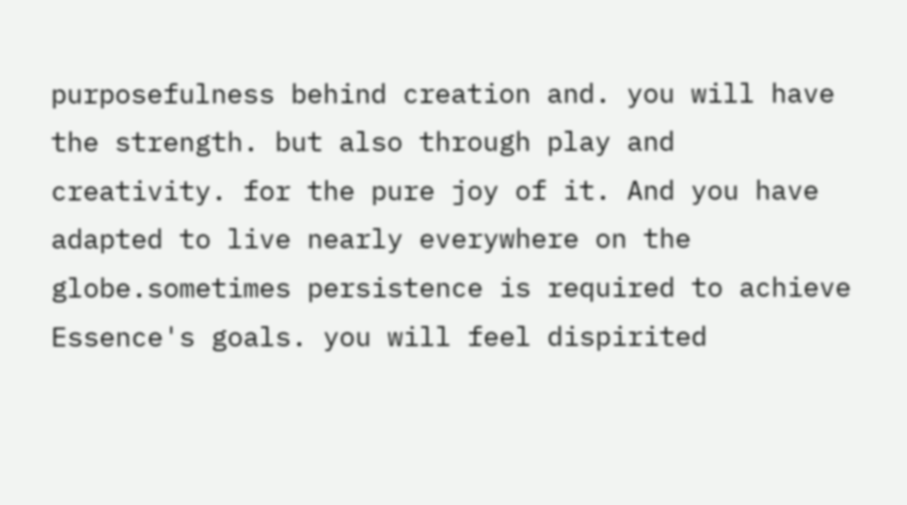purposefulness behind creation and. you will have the strength. but also through play and creativity. for the pure joy of it. And you have adapted to live nearly everywhere on the globe.sometimes persistence is required to achieve Essence's goals. you will feel dispirited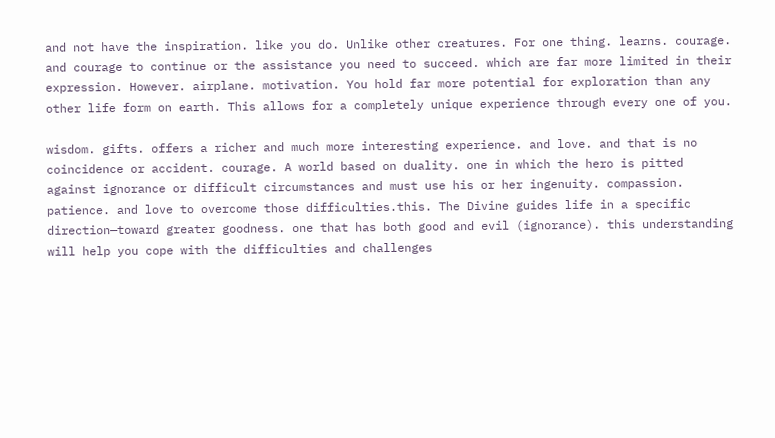and not have the inspiration. like you do. Unlike other creatures. For one thing. learns. courage. and courage to continue or the assistance you need to succeed. which are far more limited in their expression. However. airplane. motivation. You hold far more potential for exploration than any other life form on earth. This allows for a completely unique experience through every one of you.

wisdom. gifts. offers a richer and much more interesting experience. and love. and that is no coincidence or accident. courage. A world based on duality. one in which the hero is pitted against ignorance or difficult circumstances and must use his or her ingenuity. compassion. patience. and love to overcome those difficulties.this. The Divine guides life in a specific direction—toward greater goodness. one that has both good and evil (ignorance). this understanding will help you cope with the difficulties and challenges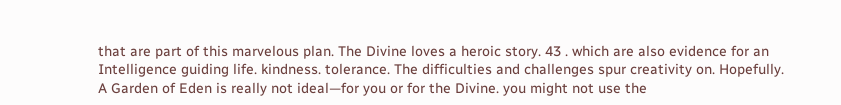that are part of this marvelous plan. The Divine loves a heroic story. 43 . which are also evidence for an Intelligence guiding life. kindness. tolerance. The difficulties and challenges spur creativity on. Hopefully. A Garden of Eden is really not ideal—for you or for the Divine. you might not use the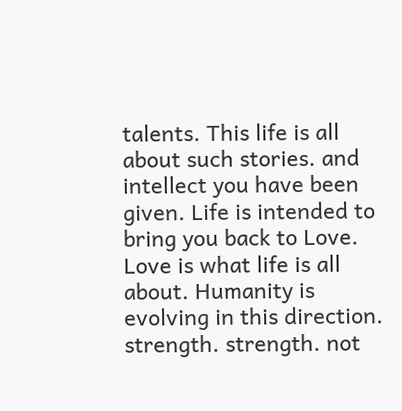talents. This life is all about such stories. and intellect you have been given. Life is intended to bring you back to Love. Love is what life is all about. Humanity is evolving in this direction. strength. strength. not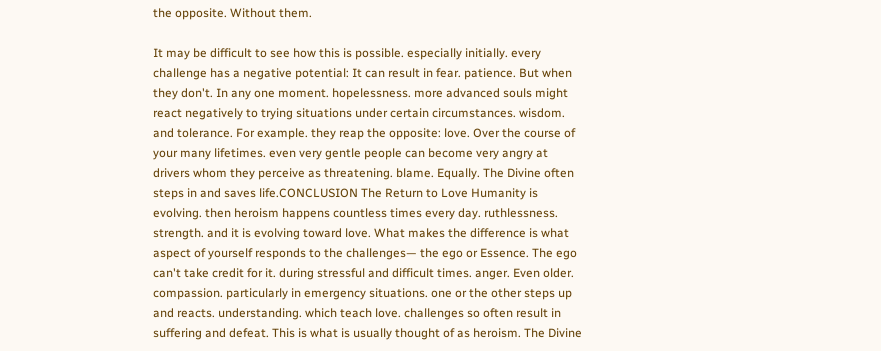the opposite. Without them.

It may be difficult to see how this is possible. especially initially. every challenge has a negative potential: It can result in fear. patience. But when they don't. In any one moment. hopelessness. more advanced souls might react negatively to trying situations under certain circumstances. wisdom. and tolerance. For example. they reap the opposite: love. Over the course of your many lifetimes. even very gentle people can become very angry at drivers whom they perceive as threatening. blame. Equally. The Divine often steps in and saves life.CONCLUSION The Return to Love Humanity is evolving. then heroism happens countless times every day. ruthlessness. strength. and it is evolving toward love. What makes the difference is what aspect of yourself responds to the challenges— the ego or Essence. The ego can't take credit for it. during stressful and difficult times. anger. Even older. compassion. particularly in emergency situations. one or the other steps up and reacts. understanding. which teach love. challenges so often result in suffering and defeat. This is what is usually thought of as heroism. The Divine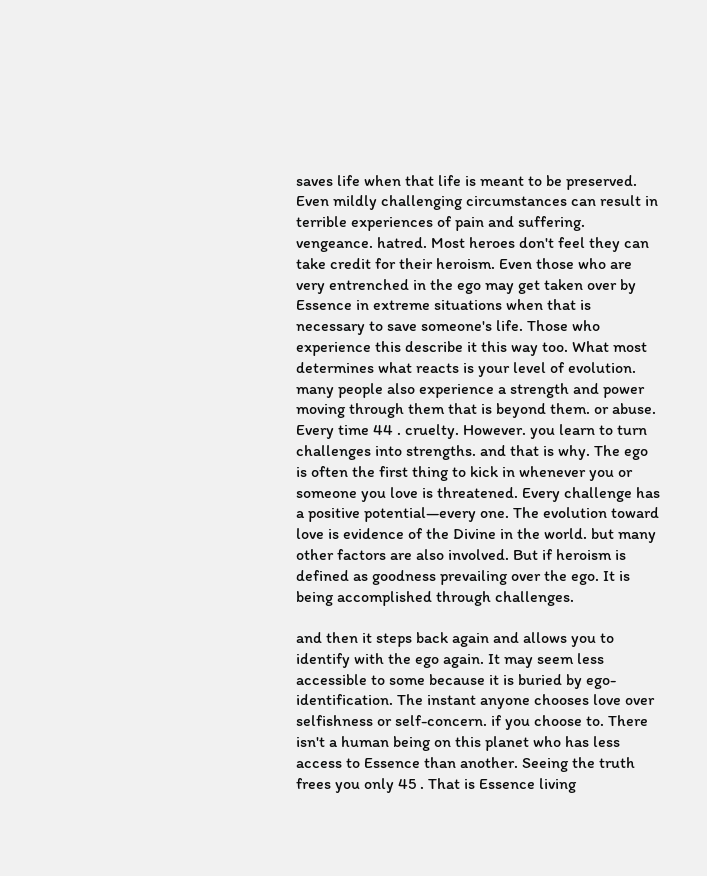saves life when that life is meant to be preserved. Even mildly challenging circumstances can result in terrible experiences of pain and suffering. vengeance. hatred. Most heroes don't feel they can take credit for their heroism. Even those who are very entrenched in the ego may get taken over by Essence in extreme situations when that is necessary to save someone's life. Those who experience this describe it this way too. What most determines what reacts is your level of evolution. many people also experience a strength and power moving through them that is beyond them. or abuse. Every time 44 . cruelty. However. you learn to turn challenges into strengths. and that is why. The ego is often the first thing to kick in whenever you or someone you love is threatened. Every challenge has a positive potential—every one. The evolution toward love is evidence of the Divine in the world. but many other factors are also involved. But if heroism is defined as goodness prevailing over the ego. It is being accomplished through challenges.

and then it steps back again and allows you to identify with the ego again. It may seem less accessible to some because it is buried by ego-identification. The instant anyone chooses love over selfishness or self-concern. if you choose to. There isn't a human being on this planet who has less access to Essence than another. Seeing the truth frees you only 45 . That is Essence living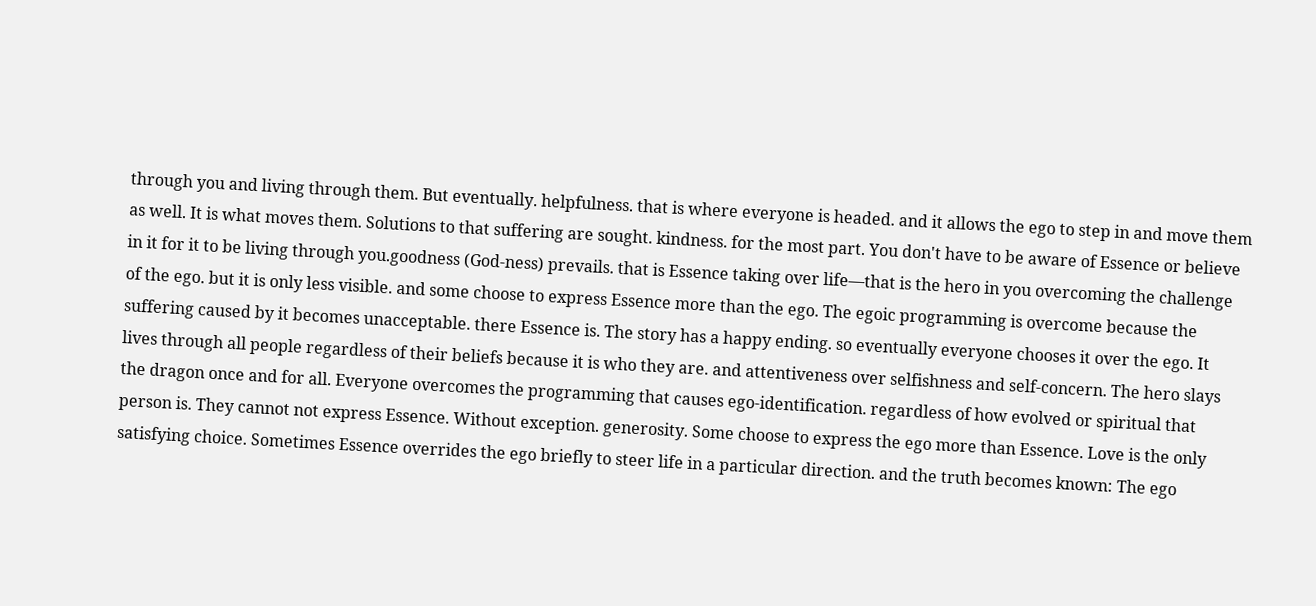through you and living through them. But eventually. helpfulness. that is where everyone is headed. and it allows the ego to step in and move them as well. It is what moves them. Solutions to that suffering are sought. kindness. for the most part. You don't have to be aware of Essence or believe in it for it to be living through you.goodness (God-ness) prevails. that is Essence taking over life—that is the hero in you overcoming the challenge of the ego. but it is only less visible. and some choose to express Essence more than the ego. The egoic programming is overcome because the suffering caused by it becomes unacceptable. there Essence is. The story has a happy ending. so eventually everyone chooses it over the ego. It lives through all people regardless of their beliefs because it is who they are. and attentiveness over selfishness and self-concern. The hero slays the dragon once and for all. Everyone overcomes the programming that causes ego-identification. regardless of how evolved or spiritual that person is. They cannot not express Essence. Without exception. generosity. Some choose to express the ego more than Essence. Love is the only satisfying choice. Sometimes Essence overrides the ego briefly to steer life in a particular direction. and the truth becomes known: The ego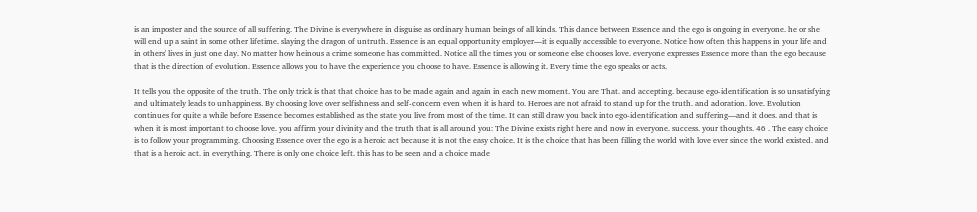is an imposter and the source of all suffering. The Divine is everywhere in disguise as ordinary human beings of all kinds. This dance between Essence and the ego is ongoing in everyone. he or she will end up a saint in some other lifetime. slaying the dragon of untruth. Essence is an equal opportunity employer—it is equally accessible to everyone. Notice how often this happens in your life and in others' lives in just one day. No matter how heinous a crime someone has committed. Notice all the times you or someone else chooses love. everyone expresses Essence more than the ego because that is the direction of evolution. Essence allows you to have the experience you choose to have. Essence is allowing it. Every time the ego speaks or acts.

It tells you the opposite of the truth. The only trick is that that choice has to be made again and again in each new moment. You are That. and accepting. because ego-identification is so unsatisfying and ultimately leads to unhappiness. By choosing love over selfishness and self-concern even when it is hard to. Heroes are not afraid to stand up for the truth. and adoration. love. Evolution continues for quite a while before Essence becomes established as the state you live from most of the time. It can still draw you back into ego-identification and suffering—and it does. and that is when it is most important to choose love. you affirm your divinity and the truth that is all around you: The Divine exists right here and now in everyone. success. your thoughts. 46 . The easy choice is to follow your programming. Choosing Essence over the ego is a heroic act because it is not the easy choice. It is the choice that has been filling the world with love ever since the world existed. and that is a heroic act. in everything. There is only one choice left. this has to be seen and a choice made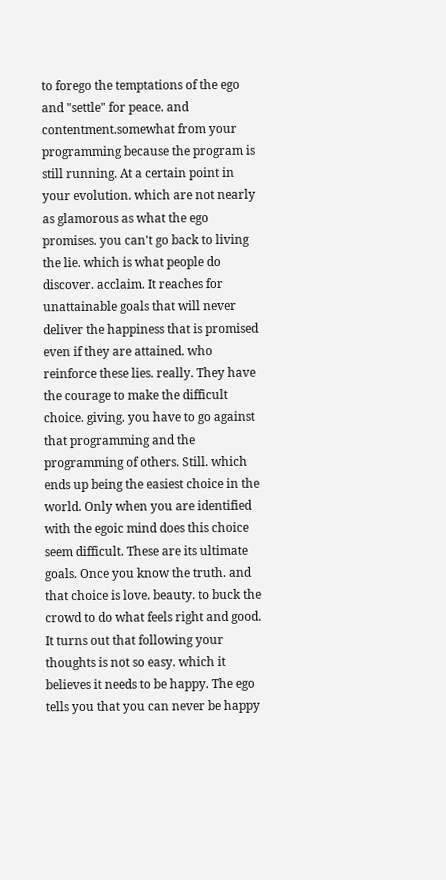to forego the temptations of the ego and "settle" for peace. and contentment.somewhat from your programming because the program is still running. At a certain point in your evolution. which are not nearly as glamorous as what the ego promises. you can't go back to living the lie. which is what people do discover. acclaim. It reaches for unattainable goals that will never deliver the happiness that is promised even if they are attained. who reinforce these lies. really. They have the courage to make the difficult choice. giving. you have to go against that programming and the programming of others. Still. which ends up being the easiest choice in the world. Only when you are identified with the egoic mind does this choice seem difficult. These are its ultimate goals. Once you know the truth. and that choice is love. beauty. to buck the crowd to do what feels right and good. It turns out that following your thoughts is not so easy. which it believes it needs to be happy. The ego tells you that you can never be happy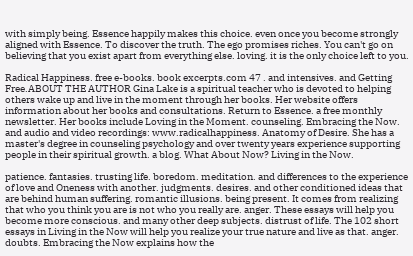with simply being. Essence happily makes this choice. even once you become strongly aligned with Essence. To discover the truth. The ego promises riches. You can't go on believing that you exist apart from everything else. loving. it is the only choice left to you.

Radical Happiness. free e-books. book excerpts.com 47 . and intensives. and Getting Free.ABOUT THE AUTHOR Gina Lake is a spiritual teacher who is devoted to helping others wake up and live in the moment through her books. Her website offers information about her books and consultations. Return to Essence. a free monthly newsletter. Her books include Loving in the Moment. counseling. Embracing the Now. and audio and video recordings: www.radicalhappiness. Anatomy of Desire. She has a master's degree in counseling psychology and over twenty years experience supporting people in their spiritual growth. a blog. What About Now? Living in the Now.

patience. fantasies. trusting life. boredom. meditation. and differences to the experience of love and Oneness with another. judgments. desires. and other conditioned ideas that are behind human suffering. romantic illusions. being present. It comes from realizing that who you think you are is not who you really are. anger. These essays will help you become more conscious. and many other deep subjects. distrust of life. The 102 short essays in Living in the Now will help you realize your true nature and live as that. anger. doubts. Embracing the Now explains how the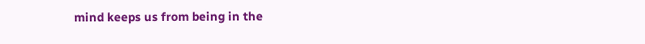mind keeps us from being in the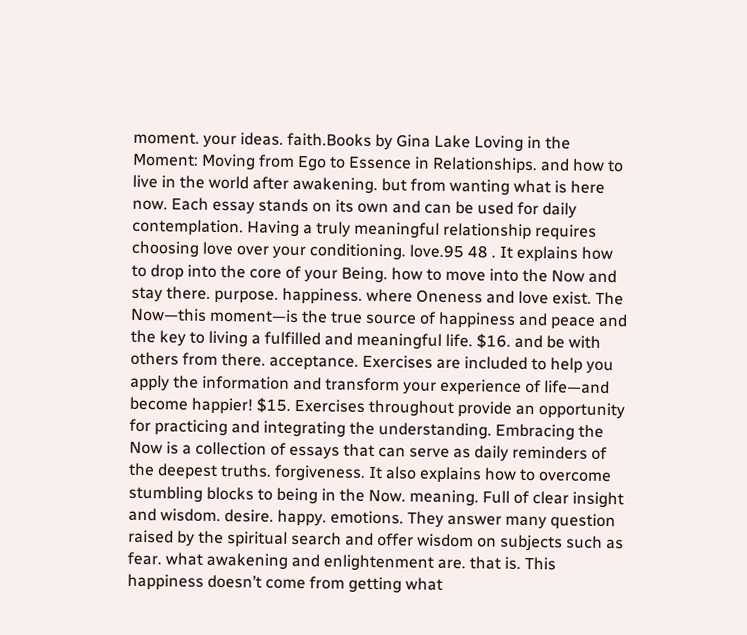moment. your ideas. faith.Books by Gina Lake Loving in the Moment: Moving from Ego to Essence in Relationships. and how to live in the world after awakening. but from wanting what is here now. Each essay stands on its own and can be used for daily contemplation. Having a truly meaningful relationship requires choosing love over your conditioning. love.95 48 . It explains how to drop into the core of your Being. how to move into the Now and stay there. purpose. happiness. where Oneness and love exist. The Now—this moment—is the true source of happiness and peace and the key to living a fulfilled and meaningful life. $16. and be with others from there. acceptance. Exercises are included to help you apply the information and transform your experience of life—and become happier! $15. Exercises throughout provide an opportunity for practicing and integrating the understanding. Embracing the Now is a collection of essays that can serve as daily reminders of the deepest truths. forgiveness. It also explains how to overcome stumbling blocks to being in the Now. meaning. Full of clear insight and wisdom. desire. happy. emotions. They answer many question raised by the spiritual search and offer wisdom on subjects such as fear. what awakening and enlightenment are. that is. This happiness doesn’t come from getting what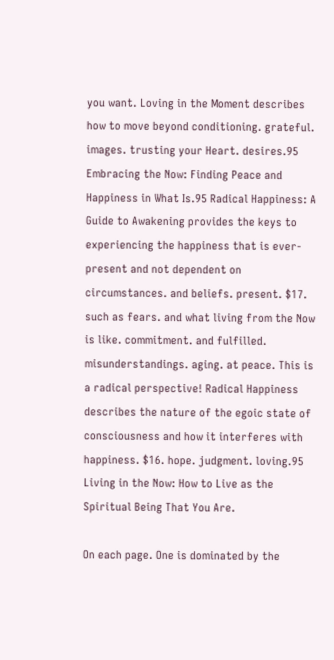you want. Loving in the Moment describes how to move beyond conditioning. grateful. images. trusting your Heart. desires.95 Embracing the Now: Finding Peace and Happiness in What Is.95 Radical Happiness: A Guide to Awakening provides the keys to experiencing the happiness that is ever-present and not dependent on circumstances. and beliefs. present. $17. such as fears. and what living from the Now is like. commitment. and fulfilled. misunderstandings. aging. at peace. This is a radical perspective! Radical Happiness describes the nature of the egoic state of consciousness and how it interferes with happiness. $16. hope. judgment. loving.95 Living in the Now: How to Live as the Spiritual Being That You Are.

On each page. One is dominated by the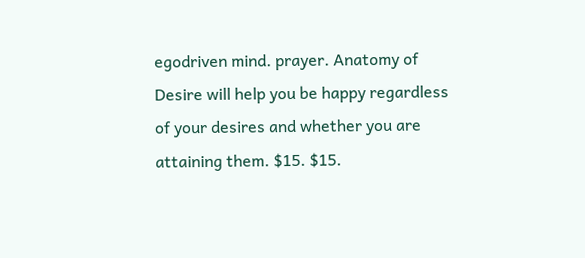egodriven mind. prayer. Anatomy of Desire will help you be happy regardless of your desires and whether you are attaining them. $15. $15.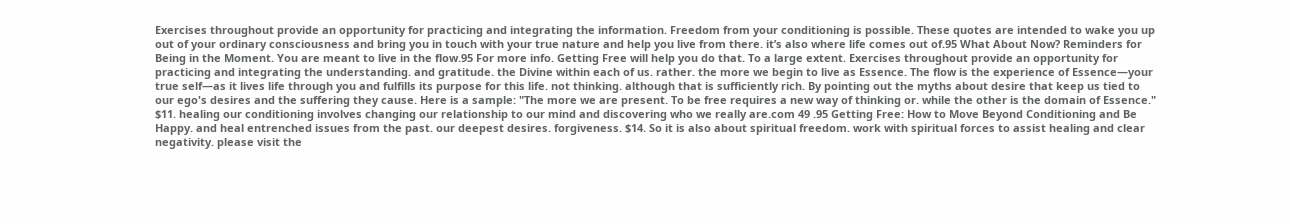Exercises throughout provide an opportunity for practicing and integrating the information. Freedom from your conditioning is possible. These quotes are intended to wake you up out of your ordinary consciousness and bring you in touch with your true nature and help you live from there. it’s also where life comes out of.95 What About Now? Reminders for Being in the Moment. You are meant to live in the flow.95 For more info. Getting Free will help you do that. To a large extent. Exercises throughout provide an opportunity for practicing and integrating the understanding. and gratitude. the Divine within each of us. rather. the more we begin to live as Essence. The flow is the experience of Essence—your true self—as it lives life through you and fulfills its purpose for this life. not thinking. although that is sufficiently rich. By pointing out the myths about desire that keep us tied to our ego's desires and the suffering they cause. Here is a sample: "The more we are present. To be free requires a new way of thinking or. while the other is the domain of Essence." $11. healing our conditioning involves changing our relationship to our mind and discovering who we really are.com 49 .95 Getting Free: How to Move Beyond Conditioning and Be Happy. and heal entrenched issues from the past. our deepest desires. forgiveness. $14. So it is also about spiritual freedom. work with spiritual forces to assist healing and clear negativity. please visit the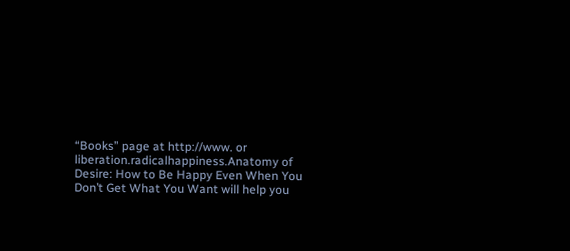“Books” page at http://www. or liberation.radicalhappiness.Anatomy of Desire: How to Be Happy Even When You Don’t Get What You Want will help you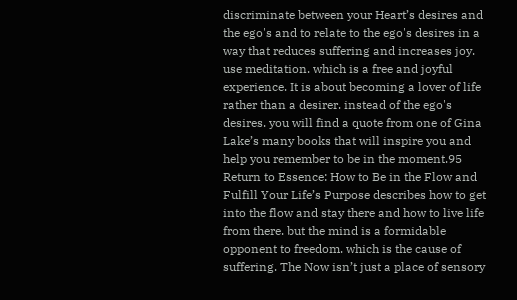discriminate between your Heart’s desires and the ego's and to relate to the ego's desires in a way that reduces suffering and increases joy. use meditation. which is a free and joyful experience. It is about becoming a lover of life rather than a desirer. instead of the ego's desires. you will find a quote from one of Gina Lake’s many books that will inspire you and help you remember to be in the moment.95 Return to Essence: How to Be in the Flow and Fulfill Your Life’s Purpose describes how to get into the flow and stay there and how to live life from there. but the mind is a formidable opponent to freedom. which is the cause of suffering. The Now isn’t just a place of sensory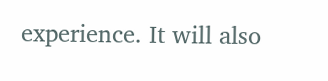experience. It will also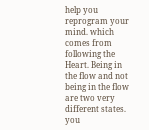help you reprogram your mind. which comes from following the Heart. Being in the flow and not being in the flow are two very different states. you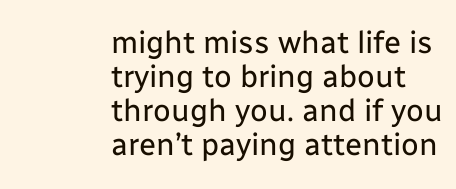might miss what life is trying to bring about through you. and if you aren’t paying attention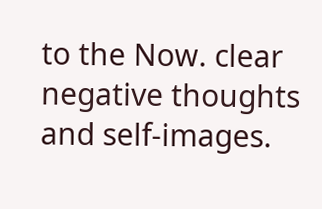to the Now. clear negative thoughts and self-images.